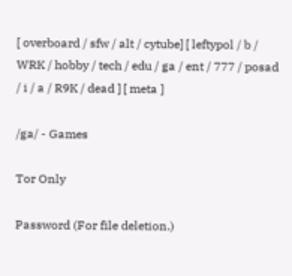[ overboard / sfw / alt / cytube] [ leftypol / b / WRK / hobby / tech / edu / ga / ent / 777 / posad / i / a / R9K / dead ] [ meta ]

/ga/ - Games

Tor Only

Password (For file deletion.)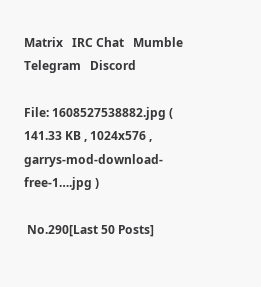Matrix   IRC Chat   Mumble   Telegram   Discord

File: 1608527538882.jpg ( 141.33 KB , 1024x576 , garrys-mod-download-free-1….jpg )

 No.290[Last 50 Posts]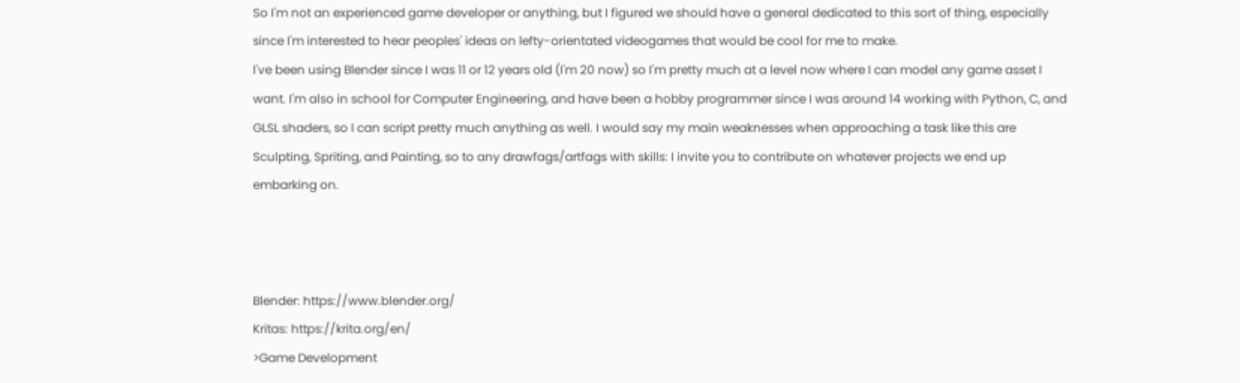So I'm not an experienced game developer or anything, but I figured we should have a general dedicated to this sort of thing, especially since I'm interested to hear peoples' ideas on lefty-orientated videogames that would be cool for me to make.
I've been using Blender since I was 11 or 12 years old (I'm 20 now) so I'm pretty much at a level now where I can model any game asset I want. I'm also in school for Computer Engineering, and have been a hobby programmer since I was around 14 working with Python, C, and GLSL shaders, so I can script pretty much anything as well. I would say my main weaknesses when approaching a task like this are Sculpting, Spriting, and Painting, so to any drawfags/artfags with skills: I invite you to contribute on whatever projects we end up embarking on.



Blender: https://www.blender.org/
Kritas: https://krita.org/en/
>Game Development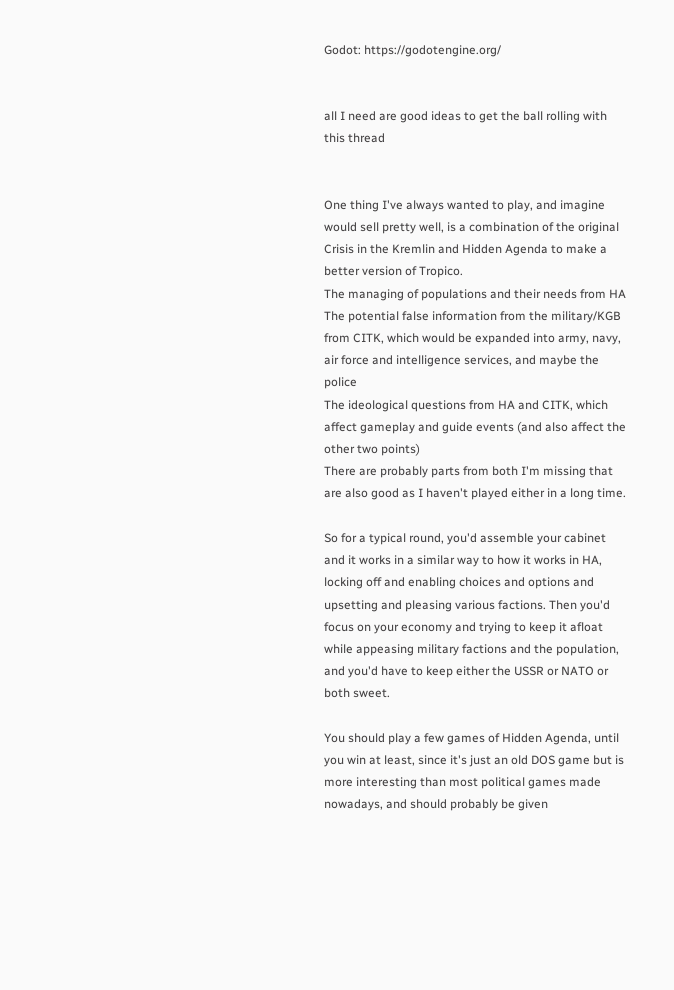Godot: https://godotengine.org/


all I need are good ideas to get the ball rolling with this thread


One thing I've always wanted to play, and imagine would sell pretty well, is a combination of the original Crisis in the Kremlin and Hidden Agenda to make a better version of Tropico.
The managing of populations and their needs from HA
The potential false information from the military/KGB from CITK, which would be expanded into army, navy, air force and intelligence services, and maybe the police
The ideological questions from HA and CITK, which affect gameplay and guide events (and also affect the other two points)
There are probably parts from both I'm missing that are also good as I haven't played either in a long time.

So for a typical round, you'd assemble your cabinet and it works in a similar way to how it works in HA, locking off and enabling choices and options and upsetting and pleasing various factions. Then you'd focus on your economy and trying to keep it afloat while appeasing military factions and the population, and you'd have to keep either the USSR or NATO or both sweet.

You should play a few games of Hidden Agenda, until you win at least, since it's just an old DOS game but is more interesting than most political games made nowadays, and should probably be given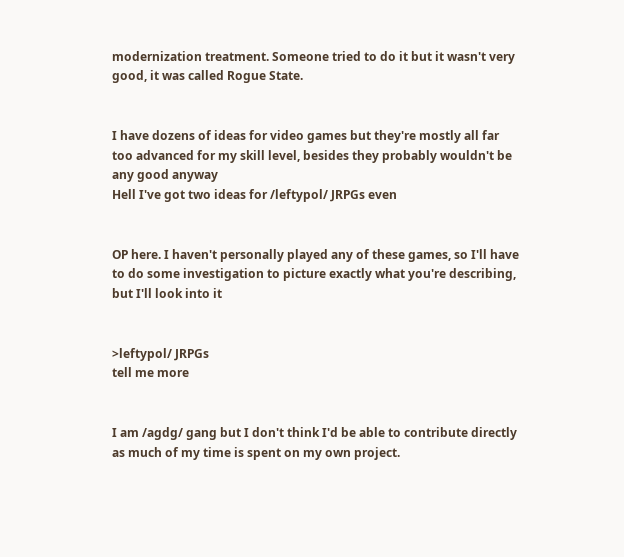modernization treatment. Someone tried to do it but it wasn't very good, it was called Rogue State.


I have dozens of ideas for video games but they're mostly all far too advanced for my skill level, besides they probably wouldn't be any good anyway
Hell I've got two ideas for /leftypol/ JRPGs even


OP here. I haven't personally played any of these games, so I'll have to do some investigation to picture exactly what you're describing, but I'll look into it


>leftypol/ JRPGs
tell me more


I am /agdg/ gang but I don't think I'd be able to contribute directly as much of my time is spent on my own project.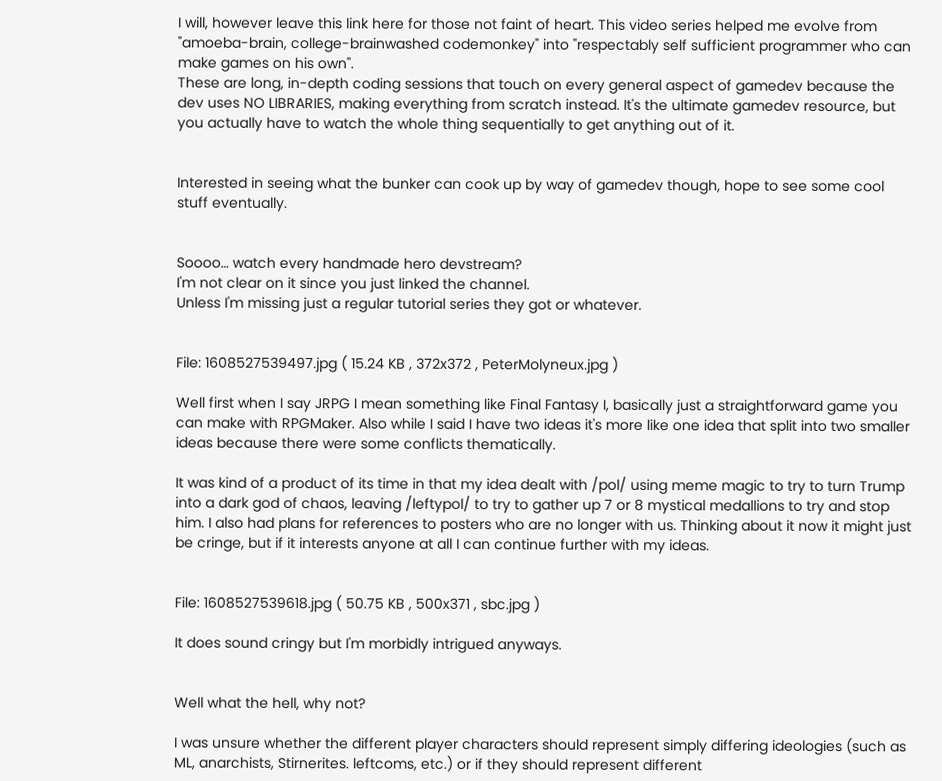I will, however leave this link here for those not faint of heart. This video series helped me evolve from "amoeba-brain, college-brainwashed codemonkey" into "respectably self sufficient programmer who can make games on his own".
These are long, in-depth coding sessions that touch on every general aspect of gamedev because the dev uses NO LIBRARIES, making everything from scratch instead. It's the ultimate gamedev resource, but you actually have to watch the whole thing sequentially to get anything out of it.


Interested in seeing what the bunker can cook up by way of gamedev though, hope to see some cool stuff eventually.


Soooo… watch every handmade hero devstream?
I'm not clear on it since you just linked the channel.
Unless I'm missing just a regular tutorial series they got or whatever.


File: 1608527539497.jpg ( 15.24 KB , 372x372 , PeterMolyneux.jpg )

Well first when I say JRPG I mean something like Final Fantasy I, basically just a straightforward game you can make with RPGMaker. Also while I said I have two ideas it's more like one idea that split into two smaller ideas because there were some conflicts thematically.

It was kind of a product of its time in that my idea dealt with /pol/ using meme magic to try to turn Trump into a dark god of chaos, leaving /leftypol/ to try to gather up 7 or 8 mystical medallions to try and stop him. I also had plans for references to posters who are no longer with us. Thinking about it now it might just be cringe, but if it interests anyone at all I can continue further with my ideas.


File: 1608527539618.jpg ( 50.75 KB , 500x371 , sbc.jpg )

It does sound cringy but I'm morbidly intrigued anyways.


Well what the hell, why not?

I was unsure whether the different player characters should represent simply differing ideologies (such as ML, anarchists, Stirnerites. leftcoms, etc.) or if they should represent different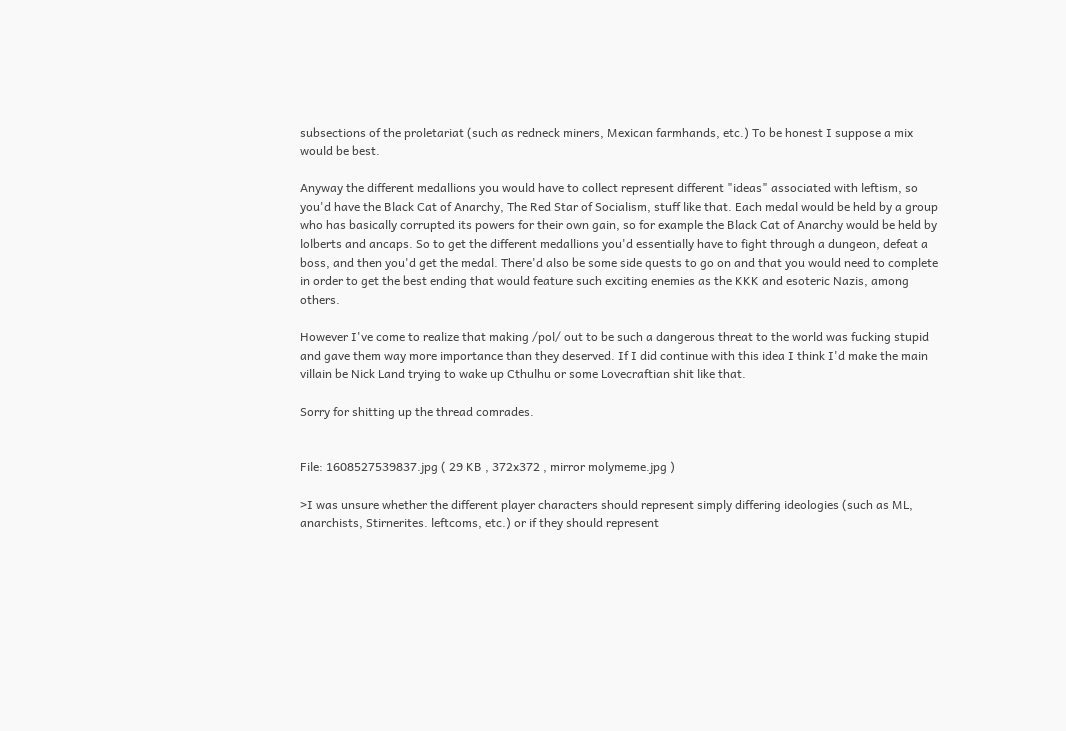subsections of the proletariat (such as redneck miners, Mexican farmhands, etc.) To be honest I suppose a mix would be best.

Anyway the different medallions you would have to collect represent different "ideas" associated with leftism, so you'd have the Black Cat of Anarchy, The Red Star of Socialism, stuff like that. Each medal would be held by a group who has basically corrupted its powers for their own gain, so for example the Black Cat of Anarchy would be held by lolberts and ancaps. So to get the different medallions you'd essentially have to fight through a dungeon, defeat a boss, and then you'd get the medal. There'd also be some side quests to go on and that you would need to complete in order to get the best ending that would feature such exciting enemies as the KKK and esoteric Nazis, among others.

However I've come to realize that making /pol/ out to be such a dangerous threat to the world was fucking stupid and gave them way more importance than they deserved. If I did continue with this idea I think I'd make the main villain be Nick Land trying to wake up Cthulhu or some Lovecraftian shit like that.

Sorry for shitting up the thread comrades.


File: 1608527539837.jpg ( 29 KB , 372x372 , mirror molymeme.jpg )

>I was unsure whether the different player characters should represent simply differing ideologies (such as ML, anarchists, Stirnerites. leftcoms, etc.) or if they should represent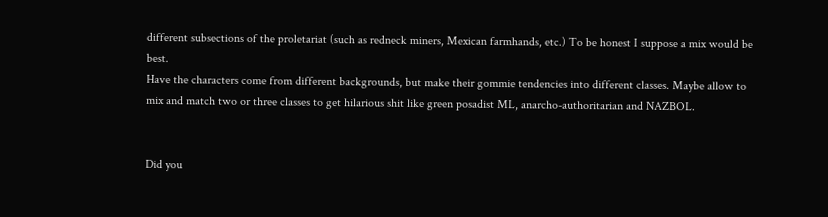different subsections of the proletariat (such as redneck miners, Mexican farmhands, etc.) To be honest I suppose a mix would be best.
Have the characters come from different backgrounds, but make their gommie tendencies into different classes. Maybe allow to mix and match two or three classes to get hilarious shit like green posadist ML, anarcho-authoritarian and NAZBOL.


Did you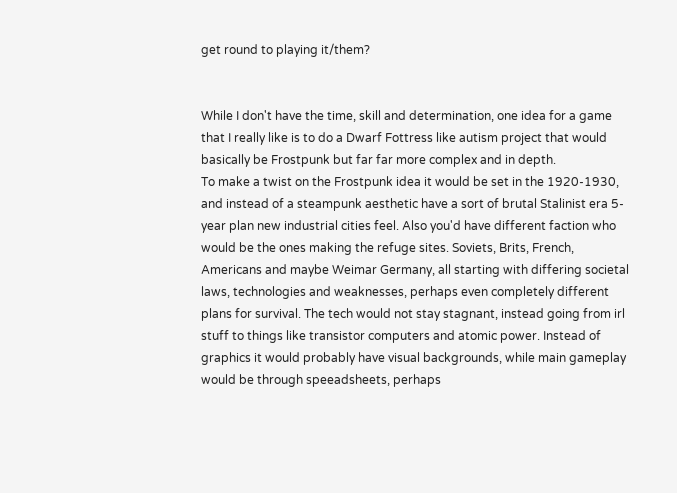get round to playing it/them?


While I don't have the time, skill and determination, one idea for a game that I really like is to do a Dwarf Fottress like autism project that would basically be Frostpunk but far far more complex and in depth.
To make a twist on the Frostpunk idea it would be set in the 1920-1930, and instead of a steampunk aesthetic have a sort of brutal Stalinist era 5-year plan new industrial cities feel. Also you'd have different faction who would be the ones making the refuge sites. Soviets, Brits, French, Americans and maybe Weimar Germany, all starting with differing societal laws, technologies and weaknesses, perhaps even completely different plans for survival. The tech would not stay stagnant, instead going from irl stuff to things like transistor computers and atomic power. Instead of graphics it would probably have visual backgrounds, while main gameplay would be through speeadsheets, perhaps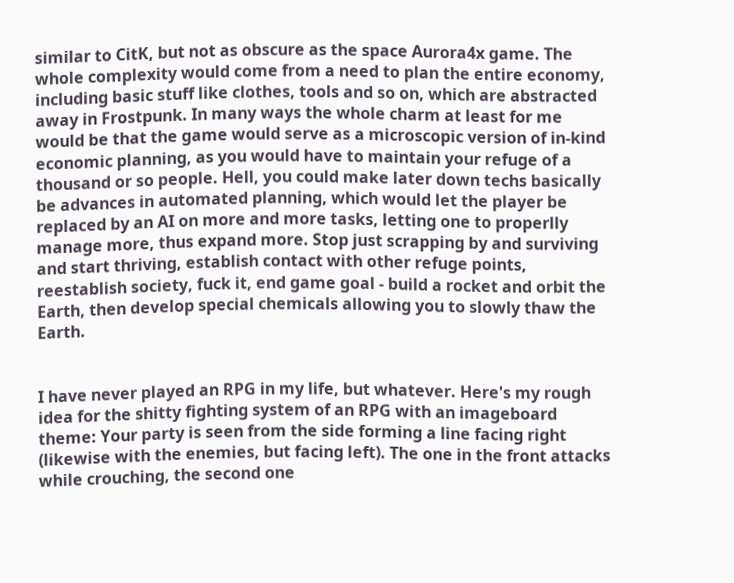similar to CitK, but not as obscure as the space Aurora4x game. The whole complexity would come from a need to plan the entire economy, including basic stuff like clothes, tools and so on, which are abstracted away in Frostpunk. In many ways the whole charm at least for me would be that the game would serve as a microscopic version of in-kind economic planning, as you would have to maintain your refuge of a thousand or so people. Hell, you could make later down techs basically be advances in automated planning, which would let the player be replaced by an AI on more and more tasks, letting one to properlly manage more, thus expand more. Stop just scrapping by and surviving and start thriving, establish contact with other refuge points, reestablish society, fuck it, end game goal - build a rocket and orbit the Earth, then develop special chemicals allowing you to slowly thaw the Earth.


I have never played an RPG in my life, but whatever. Here's my rough idea for the shitty fighting system of an RPG with an imageboard theme: Your party is seen from the side forming a line facing right (likewise with the enemies, but facing left). The one in the front attacks while crouching, the second one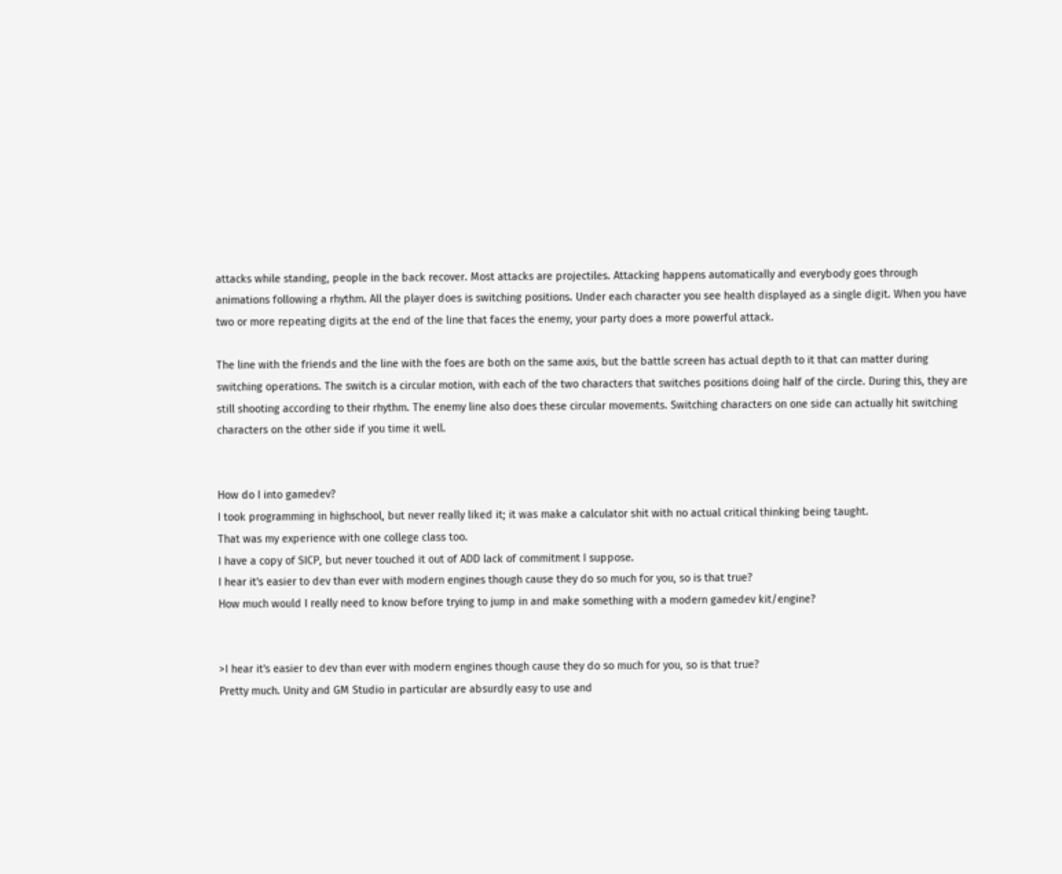attacks while standing, people in the back recover. Most attacks are projectiles. Attacking happens automatically and everybody goes through animations following a rhythm. All the player does is switching positions. Under each character you see health displayed as a single digit. When you have two or more repeating digits at the end of the line that faces the enemy, your party does a more powerful attack.

The line with the friends and the line with the foes are both on the same axis, but the battle screen has actual depth to it that can matter during switching operations. The switch is a circular motion, with each of the two characters that switches positions doing half of the circle. During this, they are still shooting according to their rhythm. The enemy line also does these circular movements. Switching characters on one side can actually hit switching characters on the other side if you time it well.


How do I into gamedev?
I took programming in highschool, but never really liked it; it was make a calculator shit with no actual critical thinking being taught.
That was my experience with one college class too.
I have a copy of SICP, but never touched it out of ADD lack of commitment I suppose.
I hear it's easier to dev than ever with modern engines though cause they do so much for you, so is that true?
How much would I really need to know before trying to jump in and make something with a modern gamedev kit/engine?


>I hear it's easier to dev than ever with modern engines though cause they do so much for you, so is that true?
Pretty much. Unity and GM Studio in particular are absurdly easy to use and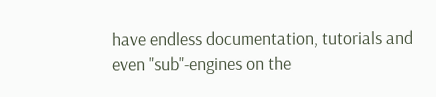have endless documentation, tutorials and even "sub"-engines on the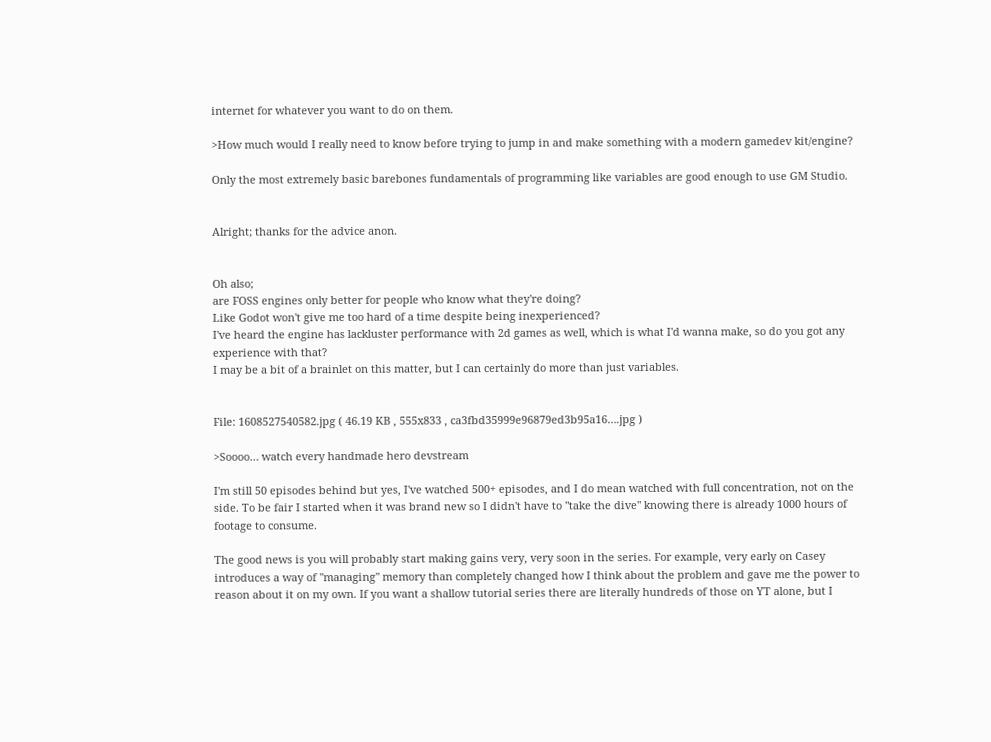internet for whatever you want to do on them.

>How much would I really need to know before trying to jump in and make something with a modern gamedev kit/engine?

Only the most extremely basic barebones fundamentals of programming like variables are good enough to use GM Studio.


Alright; thanks for the advice anon.


Oh also;
are FOSS engines only better for people who know what they're doing?
Like Godot won't give me too hard of a time despite being inexperienced?
I've heard the engine has lackluster performance with 2d games as well, which is what I'd wanna make, so do you got any experience with that?
I may be a bit of a brainlet on this matter, but I can certainly do more than just variables.


File: 1608527540582.jpg ( 46.19 KB , 555x833 , ca3fbd35999e96879ed3b95a16….jpg )

>Soooo… watch every handmade hero devstream

I'm still 50 episodes behind but yes, I've watched 500+ episodes, and I do mean watched with full concentration, not on the side. To be fair I started when it was brand new so I didn't have to "take the dive" knowing there is already 1000 hours of footage to consume.

The good news is you will probably start making gains very, very soon in the series. For example, very early on Casey introduces a way of "managing" memory than completely changed how I think about the problem and gave me the power to reason about it on my own. If you want a shallow tutorial series there are literally hundreds of those on YT alone, but I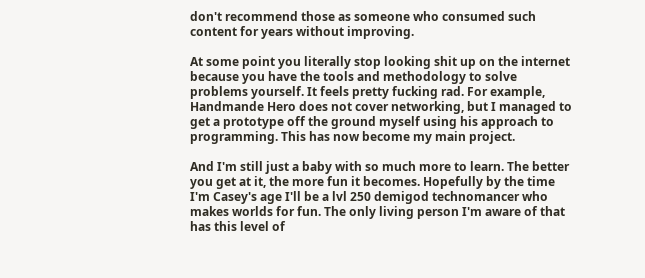don't recommend those as someone who consumed such content for years without improving.

At some point you literally stop looking shit up on the internet because you have the tools and methodology to solve problems yourself. It feels pretty fucking rad. For example, Handmande Hero does not cover networking, but I managed to get a prototype off the ground myself using his approach to programming. This has now become my main project.

And I'm still just a baby with so much more to learn. The better you get at it, the more fun it becomes. Hopefully by the time I'm Casey's age I'll be a lvl 250 demigod technomancer who makes worlds for fun. The only living person I'm aware of that has this level of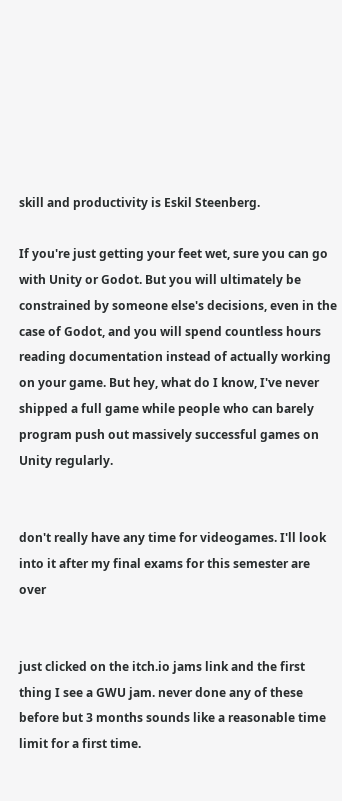skill and productivity is Eskil Steenberg.

If you're just getting your feet wet, sure you can go with Unity or Godot. But you will ultimately be constrained by someone else's decisions, even in the case of Godot, and you will spend countless hours reading documentation instead of actually working on your game. But hey, what do I know, I've never shipped a full game while people who can barely program push out massively successful games on Unity regularly.


don't really have any time for videogames. I'll look into it after my final exams for this semester are over


just clicked on the itch.io jams link and the first thing I see a GWU jam. never done any of these before but 3 months sounds like a reasonable time limit for a first time.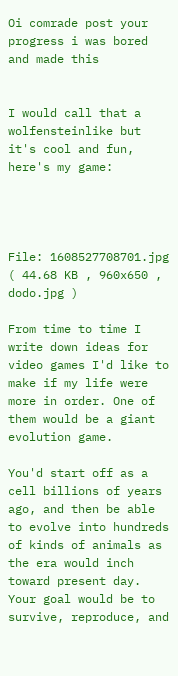Oi comrade post your progress i was bored and made this


I would call that a wolfensteinlike but it's cool and fun, here's my game:




File: 1608527708701.jpg ( 44.68 KB , 960x650 , dodo.jpg )

From time to time I write down ideas for video games I'd like to make if my life were more in order. One of them would be a giant evolution game.

You'd start off as a cell billions of years ago, and then be able to evolve into hundreds of kinds of animals as the era would inch toward present day. Your goal would be to survive, reproduce, and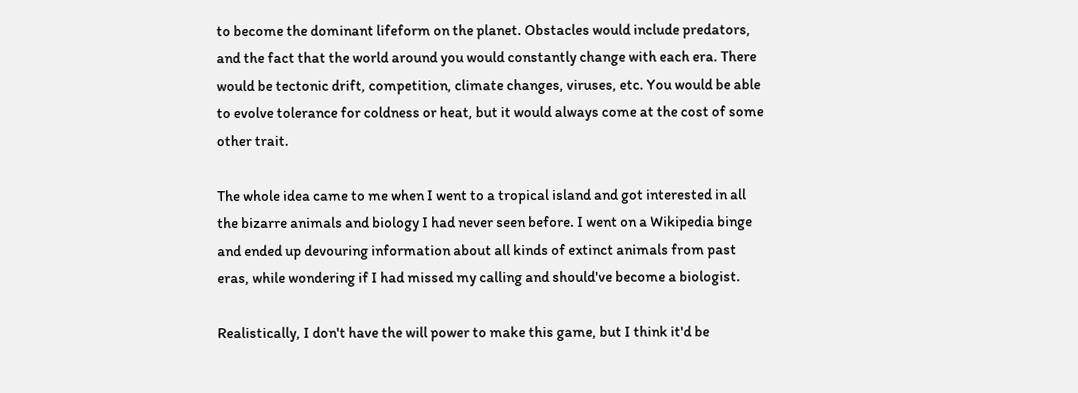to become the dominant lifeform on the planet. Obstacles would include predators, and the fact that the world around you would constantly change with each era. There would be tectonic drift, competition, climate changes, viruses, etc. You would be able to evolve tolerance for coldness or heat, but it would always come at the cost of some other trait.

The whole idea came to me when I went to a tropical island and got interested in all the bizarre animals and biology I had never seen before. I went on a Wikipedia binge and ended up devouring information about all kinds of extinct animals from past eras, while wondering if I had missed my calling and should've become a biologist.

Realistically, I don't have the will power to make this game, but I think it'd be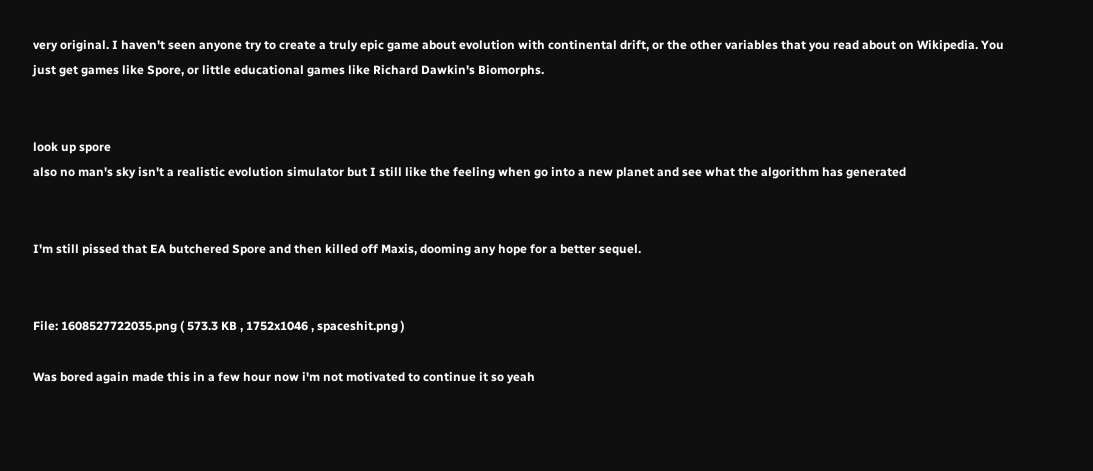very original. I haven't seen anyone try to create a truly epic game about evolution with continental drift, or the other variables that you read about on Wikipedia. You just get games like Spore, or little educational games like Richard Dawkin's Biomorphs.


look up spore
also no man's sky isn't a realistic evolution simulator but I still like the feeling when go into a new planet and see what the algorithm has generated


I'm still pissed that EA butchered Spore and then killed off Maxis, dooming any hope for a better sequel.


File: 1608527722035.png ( 573.3 KB , 1752x1046 , spaceshit.png )

Was bored again made this in a few hour now i'm not motivated to continue it so yeah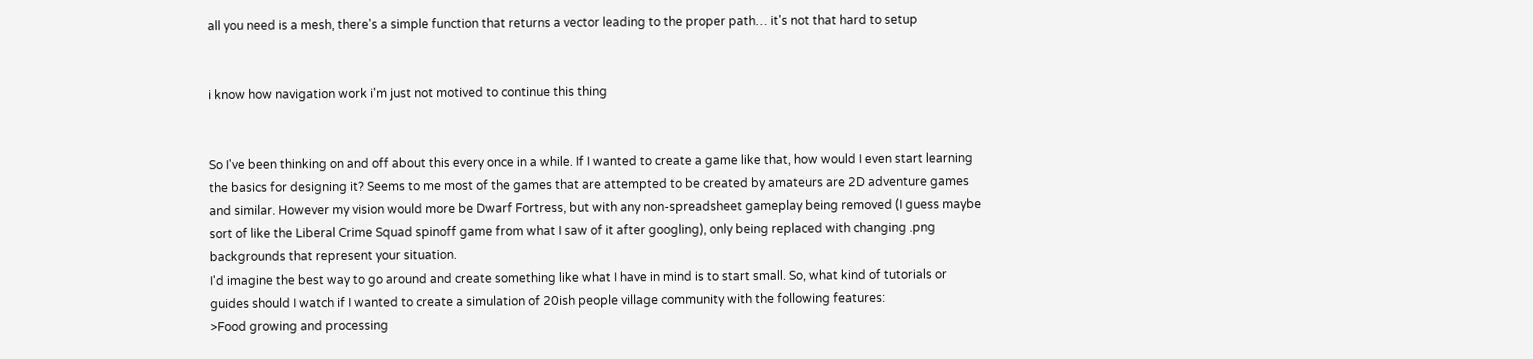all you need is a mesh, there's a simple function that returns a vector leading to the proper path… it's not that hard to setup


i know how navigation work i'm just not motived to continue this thing


So I've been thinking on and off about this every once in a while. If I wanted to create a game like that, how would I even start learning the basics for designing it? Seems to me most of the games that are attempted to be created by amateurs are 2D adventure games and similar. However my vision would more be Dwarf Fortress, but with any non-spreadsheet gameplay being removed (I guess maybe sort of like the Liberal Crime Squad spinoff game from what I saw of it after googling), only being replaced with changing .png backgrounds that represent your situation.
I'd imagine the best way to go around and create something like what I have in mind is to start small. So, what kind of tutorials or guides should I watch if I wanted to create a simulation of 20ish people village community with the following features:
>Food growing and processing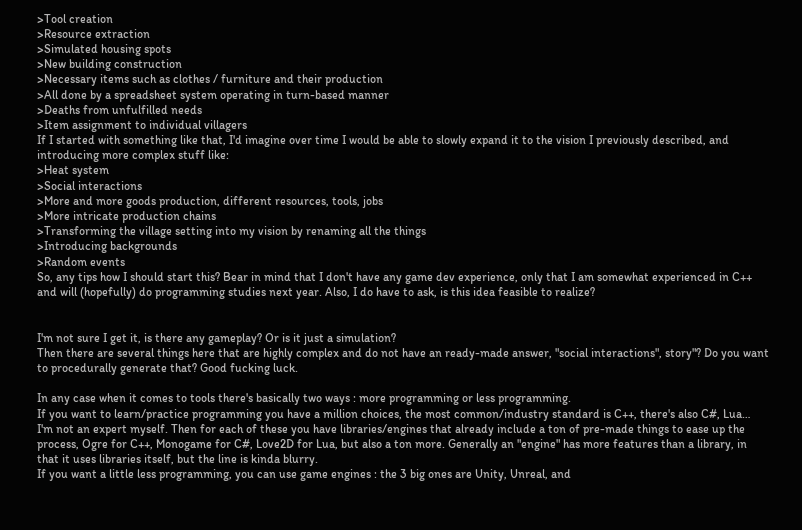>Tool creation
>Resource extraction
>Simulated housing spots
>New building construction
>Necessary items such as clothes / furniture and their production
>All done by a spreadsheet system operating in turn-based manner
>Deaths from unfulfilled needs
>Item assignment to individual villagers
If I started with something like that, I'd imagine over time I would be able to slowly expand it to the vision I previously described, and introducing more complex stuff like:
>Heat system
>Social interactions
>More and more goods production, different resources, tools, jobs
>More intricate production chains
>Transforming the village setting into my vision by renaming all the things
>Introducing backgrounds
>Random events
So, any tips how I should start this? Bear in mind that I don't have any game dev experience, only that I am somewhat experienced in C++ and will (hopefully) do programming studies next year. Also, I do have to ask, is this idea feasible to realize?


I'm not sure I get it, is there any gameplay? Or is it just a simulation?
Then there are several things here that are highly complex and do not have an ready-made answer, "social interactions", story"? Do you want to procedurally generate that? Good fucking luck.

In any case when it comes to tools there's basically two ways : more programming or less programming.
If you want to learn/practice programming you have a million choices, the most common/industry standard is C++, there's also C#, Lua… I'm not an expert myself. Then for each of these you have libraries/engines that already include a ton of pre-made things to ease up the process, Ogre for C++, Monogame for C#, Love2D for Lua, but also a ton more. Generally an "engine" has more features than a library, in that it uses libraries itself, but the line is kinda blurry.
If you want a little less programming, you can use game engines : the 3 big ones are Unity, Unreal, and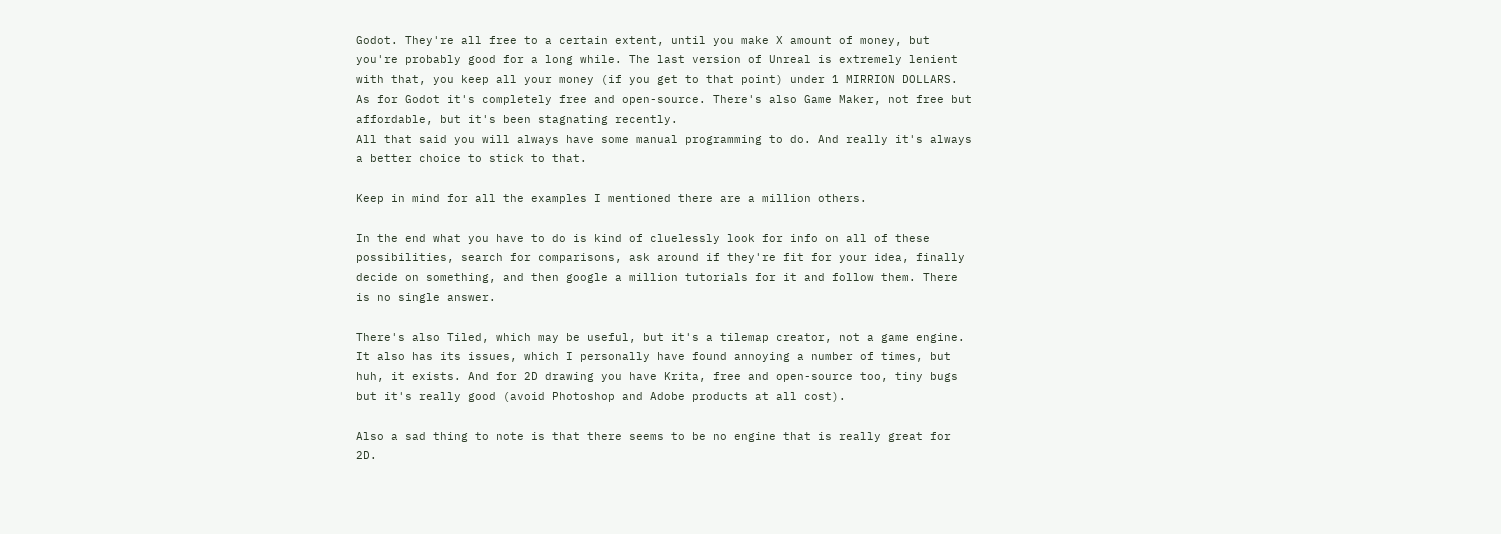Godot. They're all free to a certain extent, until you make X amount of money, but you're probably good for a long while. The last version of Unreal is extremely lenient with that, you keep all your money (if you get to that point) under 1 MIRRION DOLLARS. As for Godot it's completely free and open-source. There's also Game Maker, not free but affordable, but it's been stagnating recently.
All that said you will always have some manual programming to do. And really it's always a better choice to stick to that.

Keep in mind for all the examples I mentioned there are a million others.

In the end what you have to do is kind of cluelessly look for info on all of these possibilities, search for comparisons, ask around if they're fit for your idea, finally decide on something, and then google a million tutorials for it and follow them. There is no single answer.

There's also Tiled, which may be useful, but it's a tilemap creator, not a game engine. It also has its issues, which I personally have found annoying a number of times, but huh, it exists. And for 2D drawing you have Krita, free and open-source too, tiny bugs but it's really good (avoid Photoshop and Adobe products at all cost).

Also a sad thing to note is that there seems to be no engine that is really great for 2D.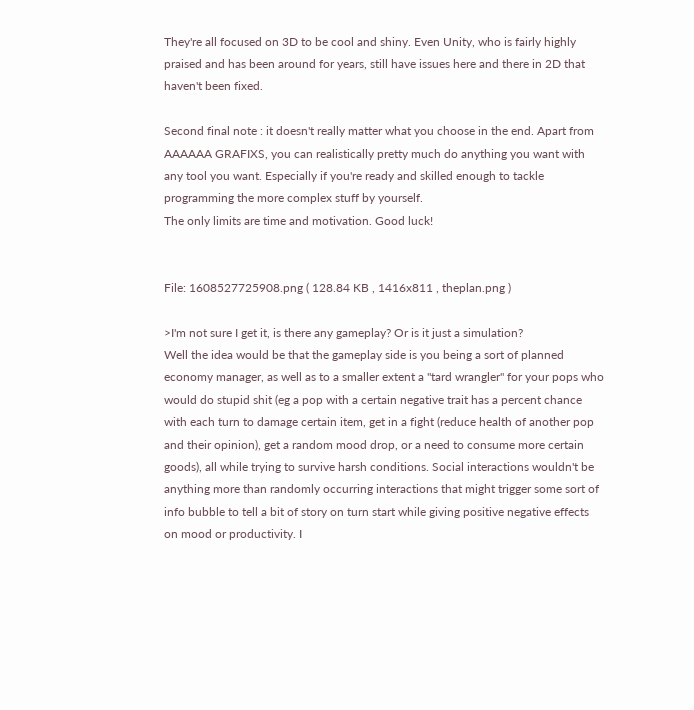They're all focused on 3D to be cool and shiny. Even Unity, who is fairly highly praised and has been around for years, still have issues here and there in 2D that haven't been fixed.

Second final note : it doesn't really matter what you choose in the end. Apart from AAAAAA GRAFIXS, you can realistically pretty much do anything you want with any tool you want. Especially if you're ready and skilled enough to tackle programming the more complex stuff by yourself.
The only limits are time and motivation. Good luck!


File: 1608527725908.png ( 128.84 KB , 1416x811 , theplan.png )

>I'm not sure I get it, is there any gameplay? Or is it just a simulation?
Well the idea would be that the gameplay side is you being a sort of planned economy manager, as well as to a smaller extent a "tard wrangler" for your pops who would do stupid shit (eg a pop with a certain negative trait has a percent chance with each turn to damage certain item, get in a fight (reduce health of another pop and their opinion), get a random mood drop, or a need to consume more certain goods), all while trying to survive harsh conditions. Social interactions wouldn't be anything more than randomly occurring interactions that might trigger some sort of info bubble to tell a bit of story on turn start while giving positive negative effects on mood or productivity. I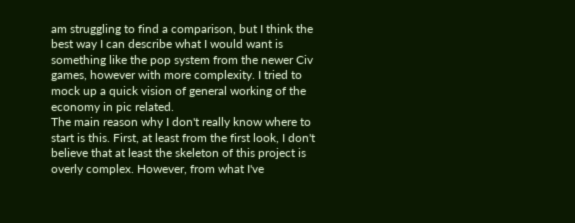am struggling to find a comparison, but I think the best way I can describe what I would want is something like the pop system from the newer Civ games, however with more complexity. I tried to mock up a quick vision of general working of the economy in pic related.
The main reason why I don't really know where to start is this. First, at least from the first look, I don't believe that at least the skeleton of this project is overly complex. However, from what I've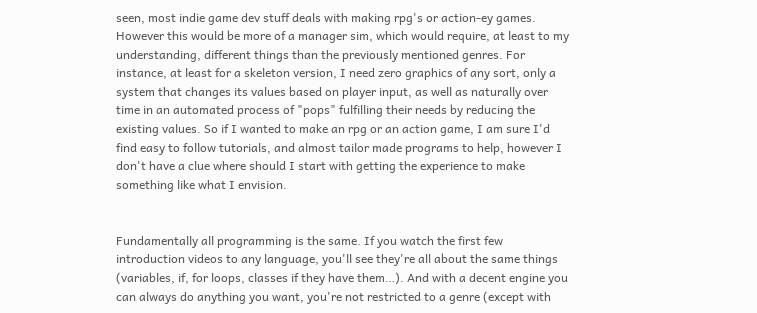seen, most indie game dev stuff deals with making rpg's or action-ey games. However this would be more of a manager sim, which would require, at least to my understanding, different things than the previously mentioned genres. For instance, at least for a skeleton version, I need zero graphics of any sort, only a system that changes its values based on player input, as well as naturally over time in an automated process of "pops" fulfilling their needs by reducing the existing values. So if I wanted to make an rpg or an action game, I am sure I'd find easy to follow tutorials, and almost tailor made programs to help, however I don't have a clue where should I start with getting the experience to make something like what I envision.


Fundamentally all programming is the same. If you watch the first few introduction videos to any language, you'll see they're all about the same things (variables, if, for loops, classes if they have them…). And with a decent engine you can always do anything you want, you're not restricted to a genre (except with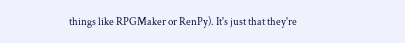things like RPGMaker or RenPy). It's just that they're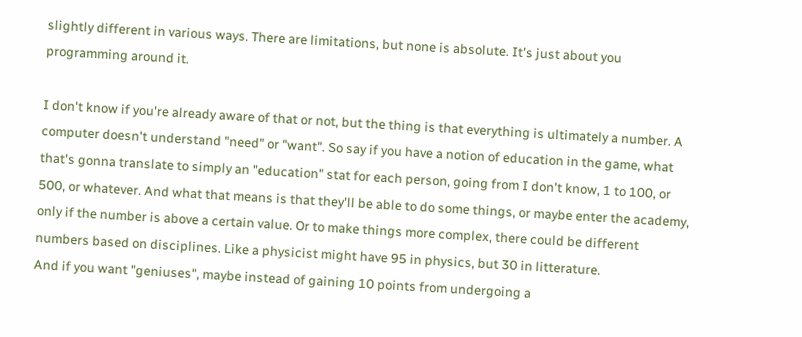slightly different in various ways. There are limitations, but none is absolute. It's just about you programming around it.

I don't know if you're already aware of that or not, but the thing is that everything is ultimately a number. A computer doesn't understand "need" or "want". So say if you have a notion of education in the game, what that's gonna translate to simply an "education" stat for each person, going from I don't know, 1 to 100, or 500, or whatever. And what that means is that they'll be able to do some things, or maybe enter the academy, only if the number is above a certain value. Or to make things more complex, there could be different numbers based on disciplines. Like a physicist might have 95 in physics, but 30 in litterature.
And if you want "geniuses", maybe instead of gaining 10 points from undergoing a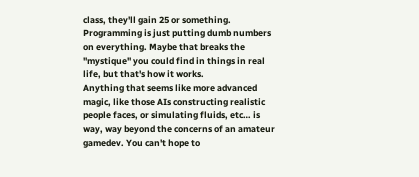class, they'll gain 25 or something.
Programming is just putting dumb numbers on everything. Maybe that breaks the "mystique" you could find in things in real life, but that's how it works.
Anything that seems like more advanced magic, like those AIs constructing realistic people faces, or simulating fluids, etc… is way, way beyond the concerns of an amateur gamedev. You can't hope to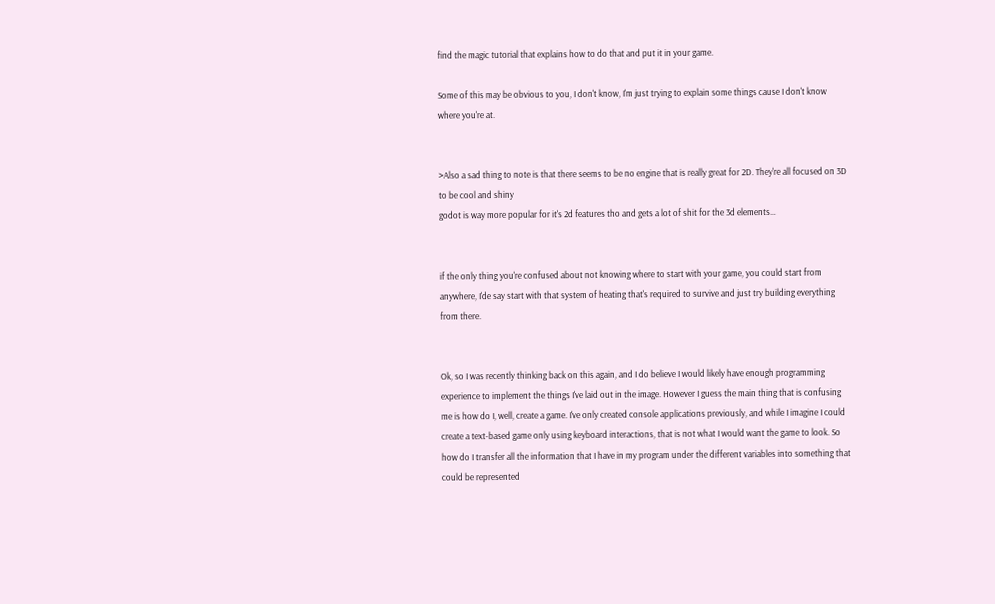find the magic tutorial that explains how to do that and put it in your game.

Some of this may be obvious to you, I don't know, I'm just trying to explain some things cause I don't know where you're at.


>Also a sad thing to note is that there seems to be no engine that is really great for 2D. They're all focused on 3D to be cool and shiny
godot is way more popular for it's 2d features tho and gets a lot of shit for the 3d elements…


if the only thing you're confused about not knowing where to start with your game, you could start from anywhere, I'de say start with that system of heating that's required to survive and just try building everything from there.


Ok, so I was recently thinking back on this again, and I do believe I would likely have enough programming experience to implement the things I've laid out in the image. However I guess the main thing that is confusing me is how do I, well, create a game. I've only created console applications previously, and while I imagine I could create a text-based game only using keyboard interactions, that is not what I would want the game to look. So how do I transfer all the information that I have in my program under the different variables into something that could be represented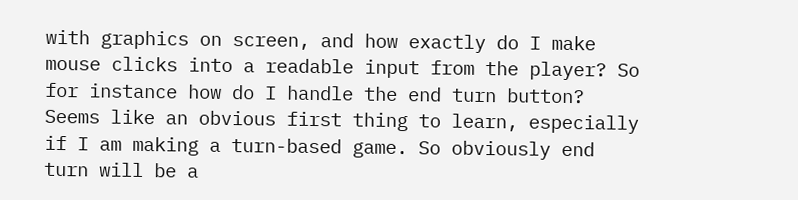with graphics on screen, and how exactly do I make mouse clicks into a readable input from the player? So for instance how do I handle the end turn button? Seems like an obvious first thing to learn, especially if I am making a turn-based game. So obviously end turn will be a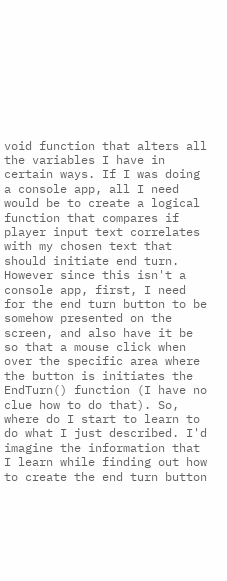void function that alters all the variables I have in certain ways. If I was doing a console app, all I need would be to create a logical function that compares if player input text correlates with my chosen text that should initiate end turn. However since this isn't a console app, first, I need for the end turn button to be somehow presented on the screen, and also have it be so that a mouse click when over the specific area where the button is initiates the EndTurn() function (I have no clue how to do that). So, where do I start to learn to do what I just described. I'd imagine the information that I learn while finding out how to create the end turn button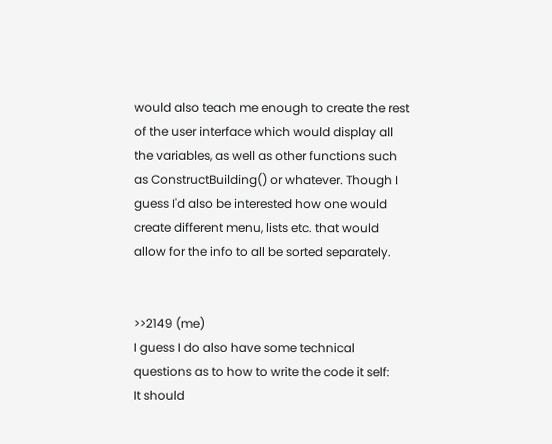would also teach me enough to create the rest of the user interface which would display all the variables, as well as other functions such as ConstructBuilding() or whatever. Though I guess I'd also be interested how one would create different menu, lists etc. that would allow for the info to all be sorted separately.


>>2149 (me)
I guess I do also have some technical questions as to how to write the code it self:
It should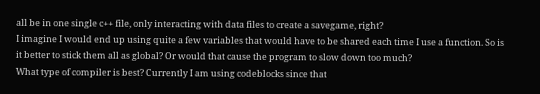all be in one single c++ file, only interacting with data files to create a savegame, right?
I imagine I would end up using quite a few variables that would have to be shared each time I use a function. So is it better to stick them all as global? Or would that cause the program to slow down too much?
What type of compiler is best? Currently I am using codeblocks since that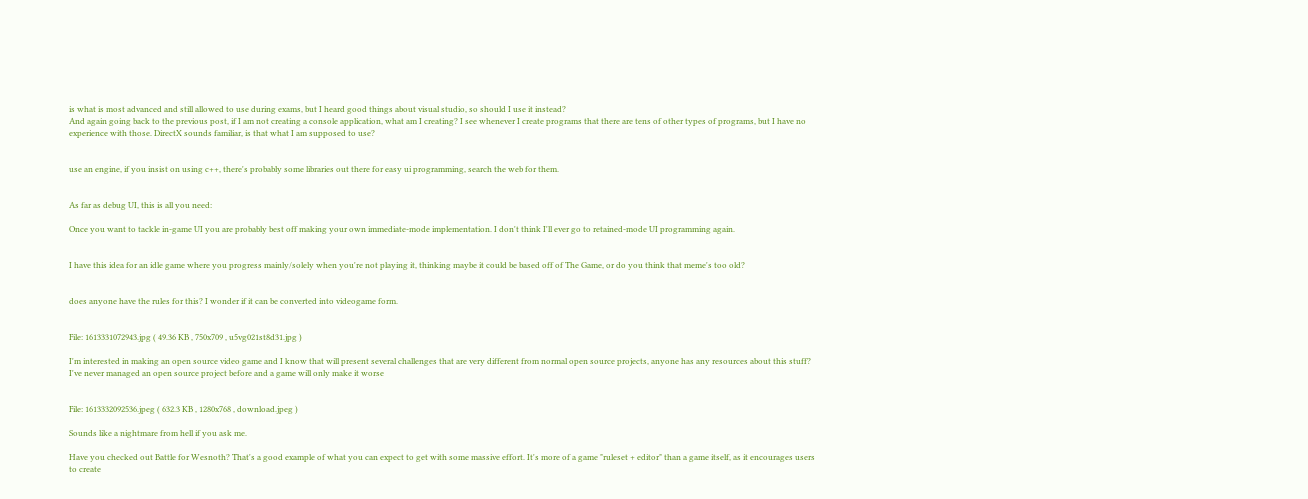is what is most advanced and still allowed to use during exams, but I heard good things about visual studio, so should I use it instead?
And again going back to the previous post, if I am not creating a console application, what am I creating? I see whenever I create programs that there are tens of other types of programs, but I have no experience with those. DirectX sounds familiar, is that what I am supposed to use?


use an engine, if you insist on using c++, there's probably some libraries out there for easy ui programming, search the web for them.


As far as debug UI, this is all you need:

Once you want to tackle in-game UI you are probably best off making your own immediate-mode implementation. I don't think I'll ever go to retained-mode UI programming again.


I have this idea for an idle game where you progress mainly/solely when you're not playing it, thinking maybe it could be based off of The Game, or do you think that meme's too old?


does anyone have the rules for this? I wonder if it can be converted into videogame form.


File: 1613331072943.jpg ( 49.36 KB , 750x709 , u5vg021st8d31.jpg )

I'm interested in making an open source video game and I know that will present several challenges that are very different from normal open source projects, anyone has any resources about this stuff? I've never managed an open source project before and a game will only make it worse


File: 1613332092536.jpeg ( 632.3 KB , 1280x768 , download.jpeg )

Sounds like a nightmare from hell if you ask me.

Have you checked out Battle for Wesnoth? That's a good example of what you can expect to get with some massive effort. It's more of a game "ruleset + editor" than a game itself, as it encourages users to create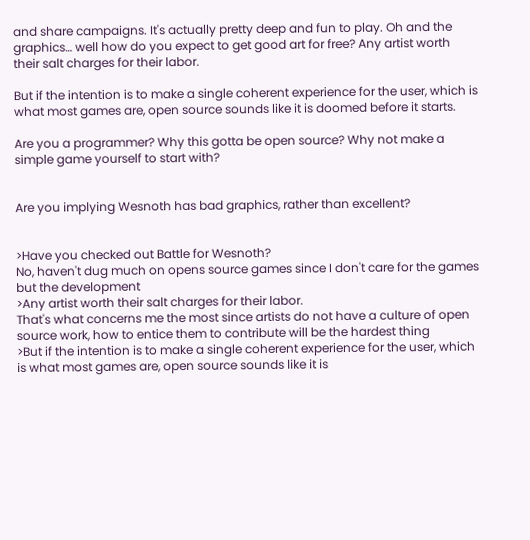and share campaigns. It's actually pretty deep and fun to play. Oh and the graphics… well how do you expect to get good art for free? Any artist worth their salt charges for their labor.

But if the intention is to make a single coherent experience for the user, which is what most games are, open source sounds like it is doomed before it starts.

Are you a programmer? Why this gotta be open source? Why not make a simple game yourself to start with?


Are you implying Wesnoth has bad graphics, rather than excellent?


>Have you checked out Battle for Wesnoth?
No, haven't dug much on opens source games since I don't care for the games but the development
>Any artist worth their salt charges for their labor.
That's what concerns me the most since artists do not have a culture of open source work, how to entice them to contribute will be the hardest thing
>But if the intention is to make a single coherent experience for the user, which is what most games are, open source sounds like it is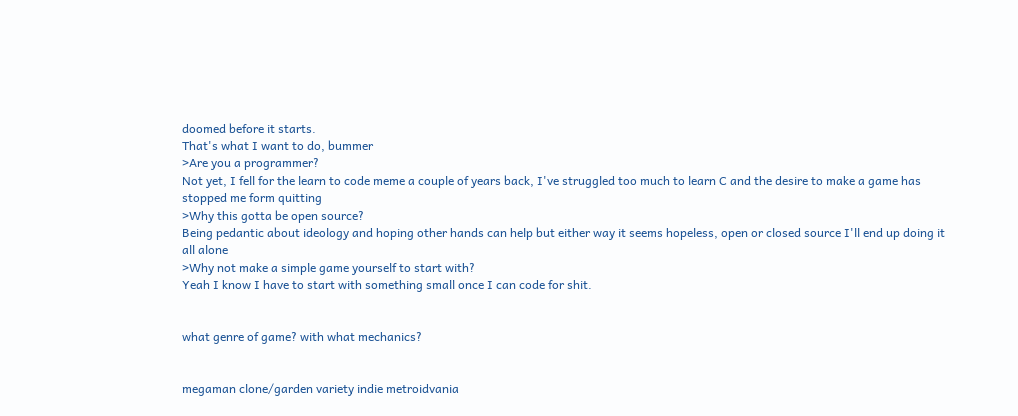doomed before it starts.
That's what I want to do, bummer
>Are you a programmer?
Not yet, I fell for the learn to code meme a couple of years back, I've struggled too much to learn C and the desire to make a game has stopped me form quitting
>Why this gotta be open source?
Being pedantic about ideology and hoping other hands can help but either way it seems hopeless, open or closed source I'll end up doing it all alone
>Why not make a simple game yourself to start with?
Yeah I know I have to start with something small once I can code for shit.


what genre of game? with what mechanics?


megaman clone/garden variety indie metroidvania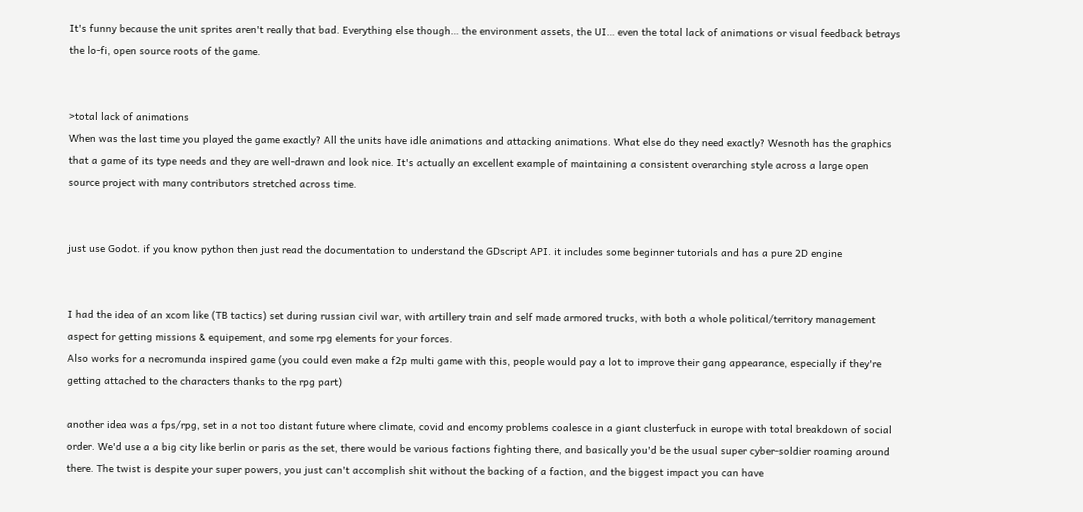It's funny because the unit sprites aren't really that bad. Everything else though… the environment assets, the UI… even the total lack of animations or visual feedback betrays the lo-fi, open source roots of the game.


>total lack of animations
When was the last time you played the game exactly? All the units have idle animations and attacking animations. What else do they need exactly? Wesnoth has the graphics that a game of its type needs and they are well-drawn and look nice. It's actually an excellent example of maintaining a consistent overarching style across a large open source project with many contributors stretched across time.


just use Godot. if you know python then just read the documentation to understand the GDscript API. it includes some beginner tutorials and has a pure 2D engine


I had the idea of an xcom like (TB tactics) set during russian civil war, with artillery train and self made armored trucks, with both a whole political/territory management aspect for getting missions & equipement, and some rpg elements for your forces.
Also works for a necromunda inspired game (you could even make a f2p multi game with this, people would pay a lot to improve their gang appearance, especially if they're getting attached to the characters thanks to the rpg part)

another idea was a fps/rpg, set in a not too distant future where climate, covid and encomy problems coalesce in a giant clusterfuck in europe with total breakdown of social order. We'd use a a big city like berlin or paris as the set, there would be various factions fighting there, and basically you'd be the usual super cyber-soldier roaming around there. The twist is despite your super powers, you just can't accomplish shit without the backing of a faction, and the biggest impact you can have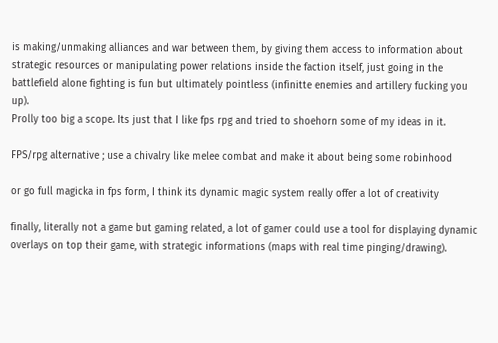is making/unmaking alliances and war between them, by giving them access to information about strategic resources or manipulating power relations inside the faction itself, just going in the battlefield alone fighting is fun but ultimately pointless (infinitte enemies and artillery fucking you up).
Prolly too big a scope. Its just that I like fps rpg and tried to shoehorn some of my ideas in it.

FPS/rpg alternative ; use a chivalry like melee combat and make it about being some robinhood

or go full magicka in fps form, I think its dynamic magic system really offer a lot of creativity

finally, literally not a game but gaming related, a lot of gamer could use a tool for displaying dynamic overlays on top their game, with strategic informations (maps with real time pinging/drawing).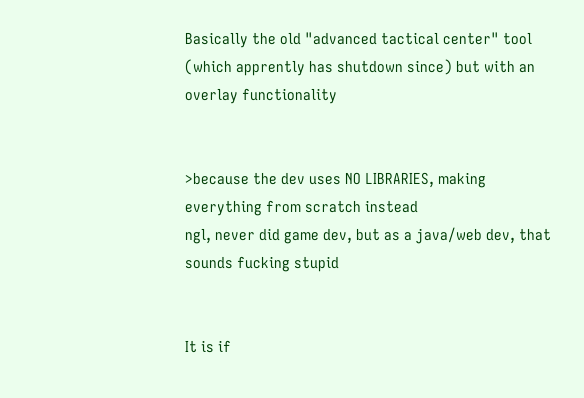Basically the old "advanced tactical center" tool (which apprently has shutdown since) but with an overlay functionality


>because the dev uses NO LIBRARIES, making everything from scratch instead
ngl, never did game dev, but as a java/web dev, that sounds fucking stupid


It is if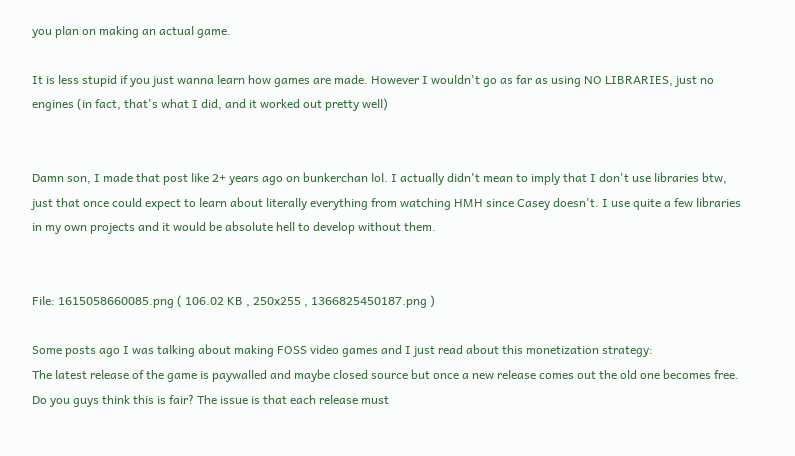you plan on making an actual game.

It is less stupid if you just wanna learn how games are made. However I wouldn't go as far as using NO LIBRARIES, just no engines (in fact, that's what I did, and it worked out pretty well)


Damn son, I made that post like 2+ years ago on bunkerchan lol. I actually didn't mean to imply that I don't use libraries btw, just that once could expect to learn about literally everything from watching HMH since Casey doesn't. I use quite a few libraries in my own projects and it would be absolute hell to develop without them.


File: 1615058660085.png ( 106.02 KB , 250x255 , 1366825450187.png )

Some posts ago I was talking about making FOSS video games and I just read about this monetization strategy:
The latest release of the game is paywalled and maybe closed source but once a new release comes out the old one becomes free.
Do you guys think this is fair? The issue is that each release must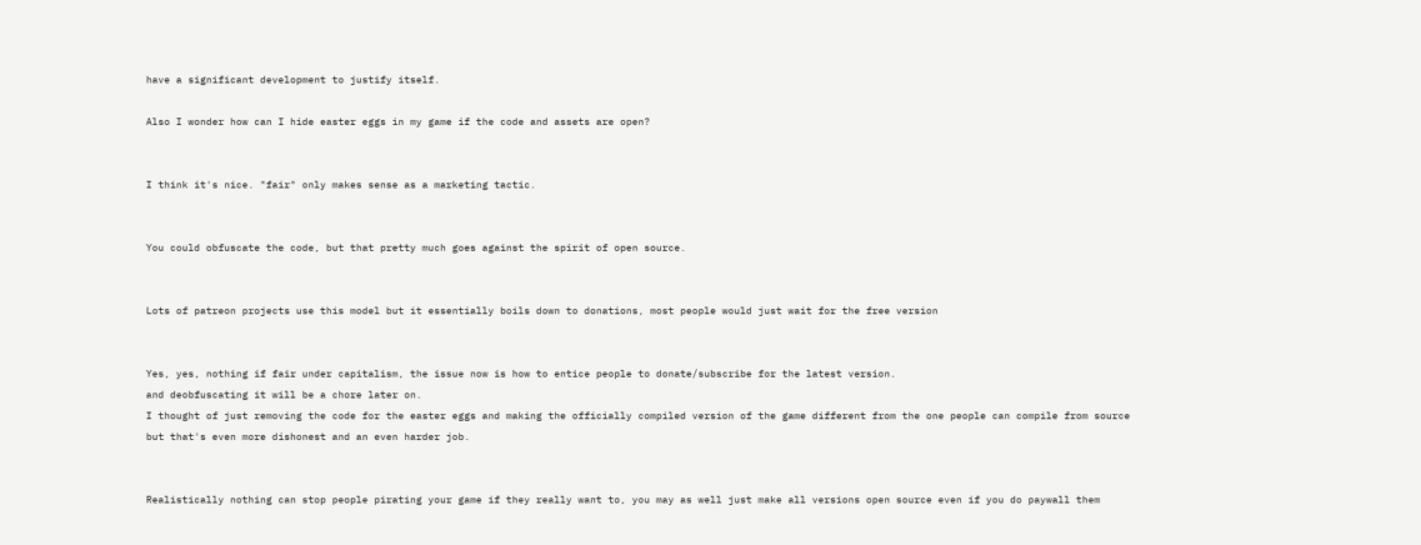have a significant development to justify itself.

Also I wonder how can I hide easter eggs in my game if the code and assets are open?


I think it's nice. "fair" only makes sense as a marketing tactic.


You could obfuscate the code, but that pretty much goes against the spirit of open source.


Lots of patreon projects use this model but it essentially boils down to donations, most people would just wait for the free version


Yes, yes, nothing if fair under capitalism, the issue now is how to entice people to donate/subscribe for the latest version.
and deobfuscating it will be a chore later on.
I thought of just removing the code for the easter eggs and making the officially compiled version of the game different from the one people can compile from source but that's even more dishonest and an even harder job.


Realistically nothing can stop people pirating your game if they really want to, you may as well just make all versions open source even if you do paywall them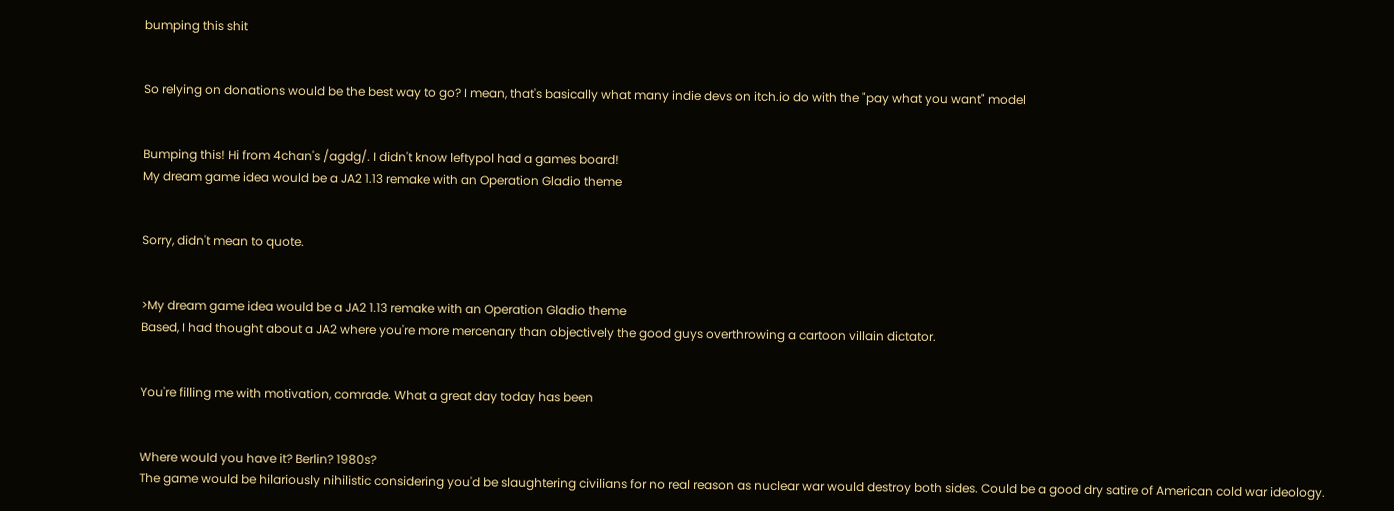bumping this shit


So relying on donations would be the best way to go? I mean, that's basically what many indie devs on itch.io do with the "pay what you want" model


Bumping this! Hi from 4chan's /agdg/. I didn't know leftypol had a games board!
My dream game idea would be a JA2 1.13 remake with an Operation Gladio theme


Sorry, didn't mean to quote.


>My dream game idea would be a JA2 1.13 remake with an Operation Gladio theme
Based, I had thought about a JA2 where you're more mercenary than objectively the good guys overthrowing a cartoon villain dictator.


You're filling me with motivation, comrade. What a great day today has been


Where would you have it? Berlin? 1980s?
The game would be hilariously nihilistic considering you'd be slaughtering civilians for no real reason as nuclear war would destroy both sides. Could be a good dry satire of American cold war ideology.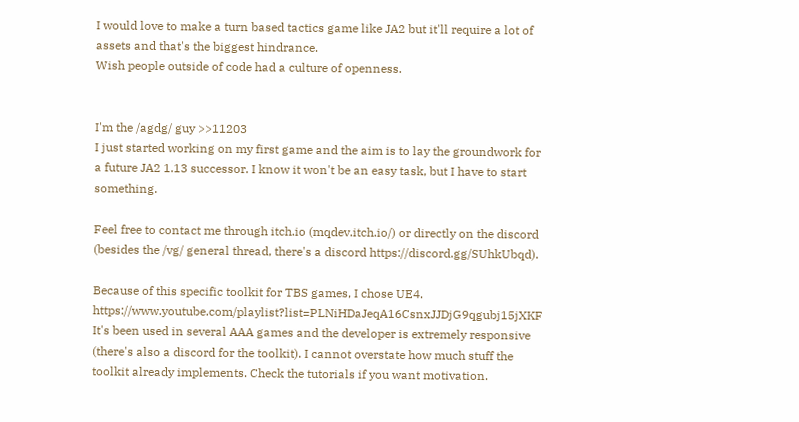I would love to make a turn based tactics game like JA2 but it'll require a lot of assets and that's the biggest hindrance.
Wish people outside of code had a culture of openness.


I'm the /agdg/ guy >>11203
I just started working on my first game and the aim is to lay the groundwork for a future JA2 1.13 successor. I know it won't be an easy task, but I have to start something.

Feel free to contact me through itch.io (mqdev.itch.io/) or directly on the discord (besides the /vg/ general thread, there's a discord https://discord.gg/SUhkUbqd).

Because of this specific toolkit for TBS games, I chose UE4. https://www.youtube.com/playlist?list=PLNiHDaJeqA16CsnxJJDjG9qgubj15jXKF
It's been used in several AAA games and the developer is extremely responsive (there's also a discord for the toolkit). I cannot overstate how much stuff the toolkit already implements. Check the tutorials if you want motivation.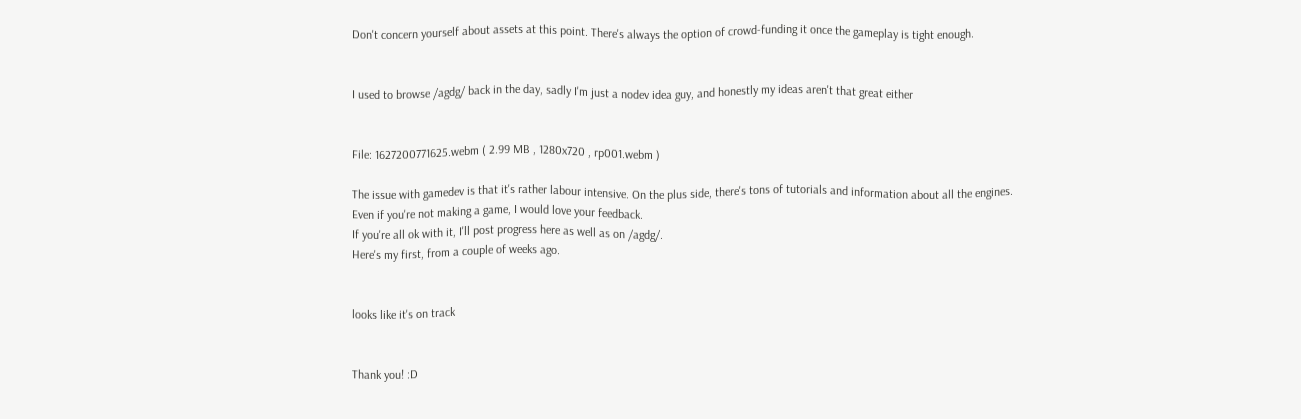Don't concern yourself about assets at this point. There's always the option of crowd-funding it once the gameplay is tight enough.


I used to browse /agdg/ back in the day, sadly I'm just a nodev idea guy, and honestly my ideas aren't that great either


File: 1627200771625.webm ( 2.99 MB , 1280x720 , rp001.webm )

The issue with gamedev is that it's rather labour intensive. On the plus side, there's tons of tutorials and information about all the engines.
Even if you're not making a game, I would love your feedback.
If you're all ok with it, I'll post progress here as well as on /agdg/.
Here's my first, from a couple of weeks ago.


looks like it's on track


Thank you! :D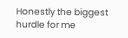Honestly the biggest hurdle for me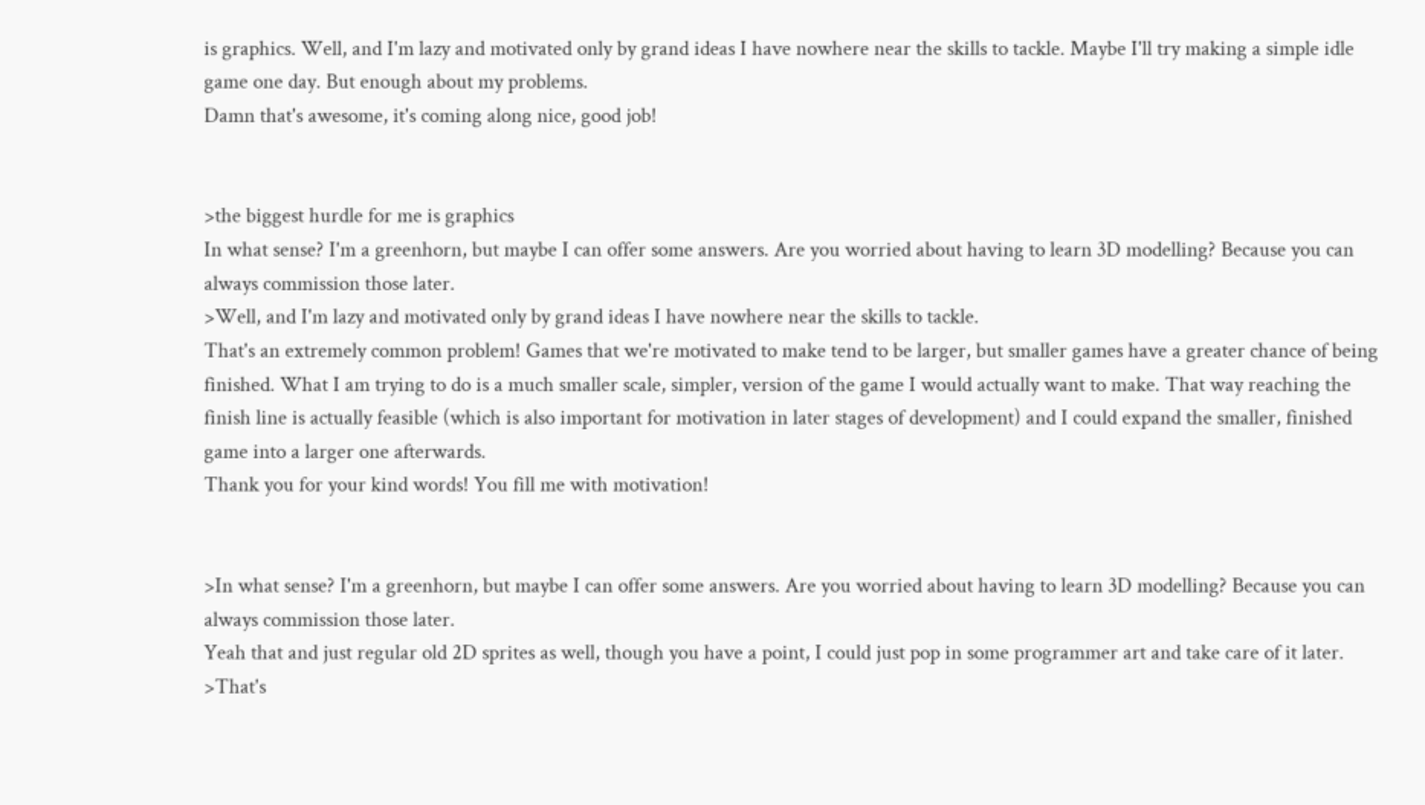is graphics. Well, and I'm lazy and motivated only by grand ideas I have nowhere near the skills to tackle. Maybe I'll try making a simple idle game one day. But enough about my problems.
Damn that's awesome, it's coming along nice, good job!


>the biggest hurdle for me is graphics
In what sense? I'm a greenhorn, but maybe I can offer some answers. Are you worried about having to learn 3D modelling? Because you can always commission those later.
>Well, and I'm lazy and motivated only by grand ideas I have nowhere near the skills to tackle.
That's an extremely common problem! Games that we're motivated to make tend to be larger, but smaller games have a greater chance of being finished. What I am trying to do is a much smaller scale, simpler, version of the game I would actually want to make. That way reaching the finish line is actually feasible (which is also important for motivation in later stages of development) and I could expand the smaller, finished game into a larger one afterwards.
Thank you for your kind words! You fill me with motivation!


>In what sense? I'm a greenhorn, but maybe I can offer some answers. Are you worried about having to learn 3D modelling? Because you can always commission those later.
Yeah that and just regular old 2D sprites as well, though you have a point, I could just pop in some programmer art and take care of it later.
>That's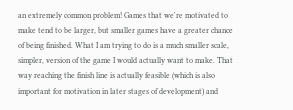an extremely common problem! Games that we're motivated to make tend to be larger, but smaller games have a greater chance of being finished. What I am trying to do is a much smaller scale, simpler, version of the game I would actually want to make. That way reaching the finish line is actually feasible (which is also important for motivation in later stages of development) and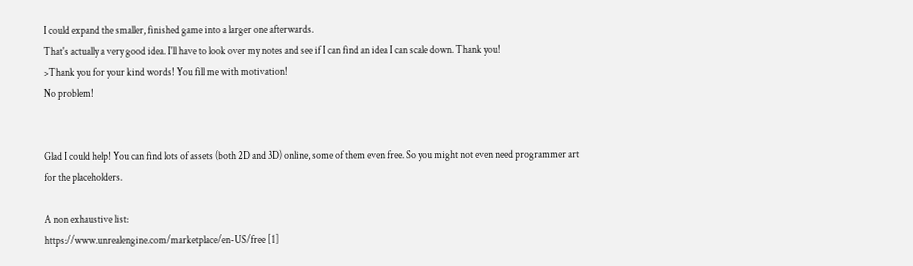I could expand the smaller, finished game into a larger one afterwards.
That's actually a very good idea. I'll have to look over my notes and see if I can find an idea I can scale down. Thank you!
>Thank you for your kind words! You fill me with motivation!
No problem!


Glad I could help! You can find lots of assets (both 2D and 3D) online, some of them even free. So you might not even need programmer art for the placeholders.

A non exhaustive list:
https://www.unrealengine.com/marketplace/en-US/free [1]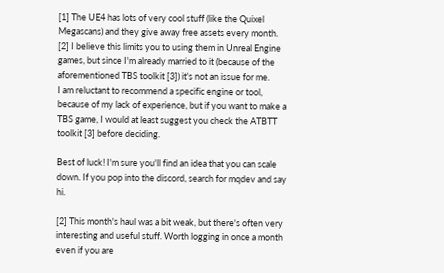[1] The UE4 has lots of very cool stuff (like the Quixel Megascans) and they give away free assets every month. [2] I believe this limits you to using them in Unreal Engine games, but since I'm already married to it (because of the aforementioned TBS toolkit [3]) it's not an issue for me.
I am reluctant to recommend a specific engine or tool, because of my lack of experience, but if you want to make a TBS game, I would at least suggest you check the ATBTT toolkit [3] before deciding.

Best of luck! I'm sure you'll find an idea that you can scale down. If you pop into the discord, search for mqdev and say hi.

[2] This month's haul was a bit weak, but there's often very interesting and useful stuff. Worth logging in once a month even if you are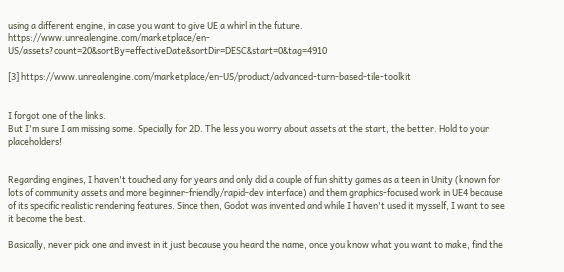using a different engine, in case you want to give UE a whirl in the future. https://www.unrealengine.com/marketplace/en-US/assets?count=20&sortBy=effectiveDate&sortDir=DESC&start=0&tag=4910

[3] https://www.unrealengine.com/marketplace/en-US/product/advanced-turn-based-tile-toolkit


I forgot one of the links.
But I'm sure I am missing some. Specially for 2D. The less you worry about assets at the start, the better. Hold to your placeholders!


Regarding engines, I haven't touched any for years and only did a couple of fun shitty games as a teen in Unity (known for lots of community assets and more beginner-friendly/rapid-dev interface) and them graphics-focused work in UE4 because of its specific realistic rendering features. Since then, Godot was invented and while I haven't used it mysself, I want to see it become the best.

Basically, never pick one and invest in it just because you heard the name, once you know what you want to make, find the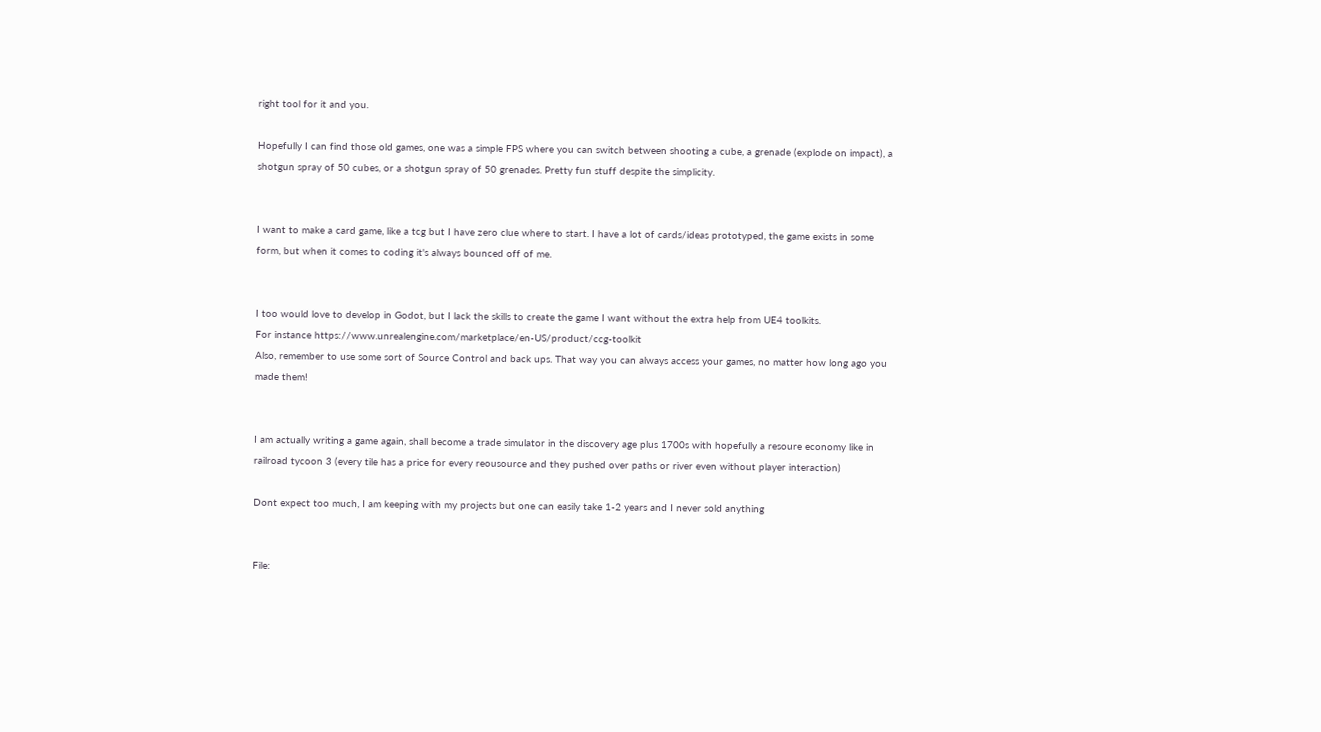right tool for it and you.

Hopefully I can find those old games, one was a simple FPS where you can switch between shooting a cube, a grenade (explode on impact), a shotgun spray of 50 cubes, or a shotgun spray of 50 grenades. Pretty fun stuff despite the simplicity.


I want to make a card game, like a tcg but I have zero clue where to start. I have a lot of cards/ideas prototyped, the game exists in some form, but when it comes to coding it's always bounced off of me.


I too would love to develop in Godot, but I lack the skills to create the game I want without the extra help from UE4 toolkits.
For instance https://www.unrealengine.com/marketplace/en-US/product/ccg-toolkit
Also, remember to use some sort of Source Control and back ups. That way you can always access your games, no matter how long ago you made them!


I am actually writing a game again, shall become a trade simulator in the discovery age plus 1700s with hopefully a resoure economy like in railroad tycoon 3 (every tile has a price for every reousource and they pushed over paths or river even without player interaction)

Dont expect too much, I am keeping with my projects but one can easily take 1-2 years and I never sold anything


File: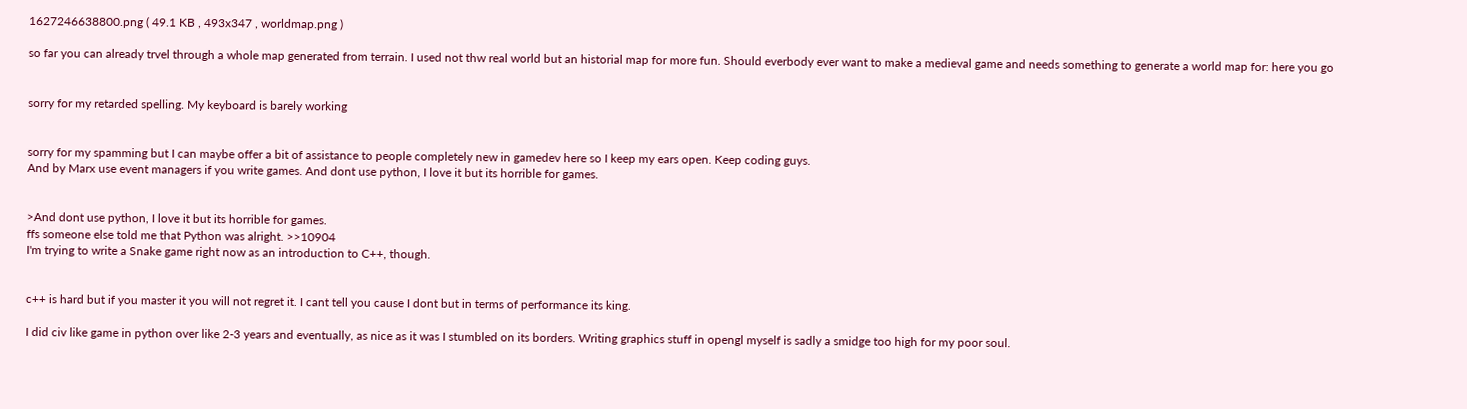1627246638800.png ( 49.1 KB , 493x347 , worldmap.png )

so far you can already trvel through a whole map generated from terrain. I used not thw real world but an historial map for more fun. Should everbody ever want to make a medieval game and needs something to generate a world map for: here you go


sorry for my retarded spelling. My keyboard is barely working


sorry for my spamming but I can maybe offer a bit of assistance to people completely new in gamedev here so I keep my ears open. Keep coding guys.
And by Marx use event managers if you write games. And dont use python, I love it but its horrible for games.


>And dont use python, I love it but its horrible for games.
ffs someone else told me that Python was alright. >>10904
I'm trying to write a Snake game right now as an introduction to C++, though.


c++ is hard but if you master it you will not regret it. I cant tell you cause I dont but in terms of performance its king.

I did civ like game in python over like 2-3 years and eventually, as nice as it was I stumbled on its borders. Writing graphics stuff in opengl myself is sadly a smidge too high for my poor soul.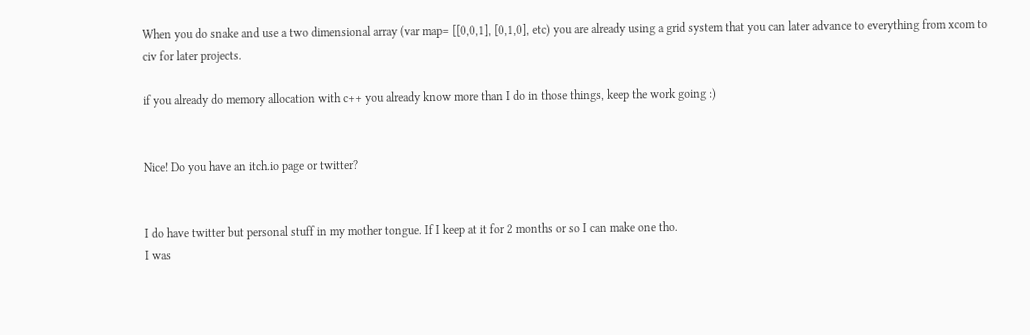When you do snake and use a two dimensional array (var map= [[0,0,1], [0,1,0], etc) you are already using a grid system that you can later advance to everything from xcom to civ for later projects.

if you already do memory allocation with c++ you already know more than I do in those things, keep the work going :)


Nice! Do you have an itch.io page or twitter?


I do have twitter but personal stuff in my mother tongue. If I keep at it for 2 months or so I can make one tho.
I was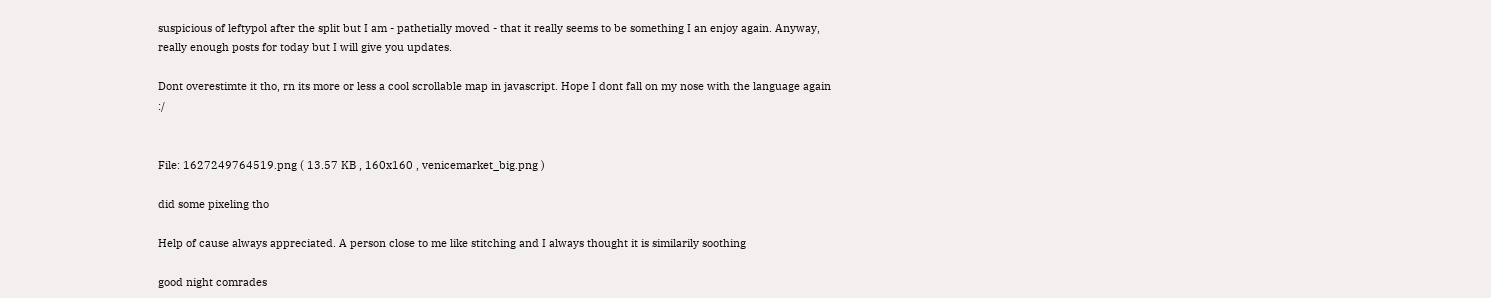suspicious of leftypol after the split but I am - pathetially moved - that it really seems to be something I an enjoy again. Anyway, really enough posts for today but I will give you updates.

Dont overestimte it tho, rn its more or less a cool scrollable map in javascript. Hope I dont fall on my nose with the language again :/


File: 1627249764519.png ( 13.57 KB , 160x160 , venicemarket_big.png )

did some pixeling tho

Help of cause always appreciated. A person close to me like stitching and I always thought it is similarily soothing

good night comrades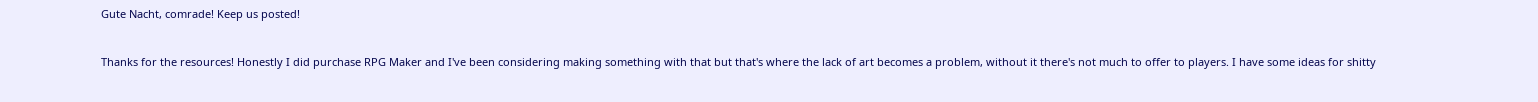Gute Nacht, comrade! Keep us posted!


Thanks for the resources! Honestly I did purchase RPG Maker and I've been considering making something with that but that's where the lack of art becomes a problem, without it there's not much to offer to players. I have some ideas for shitty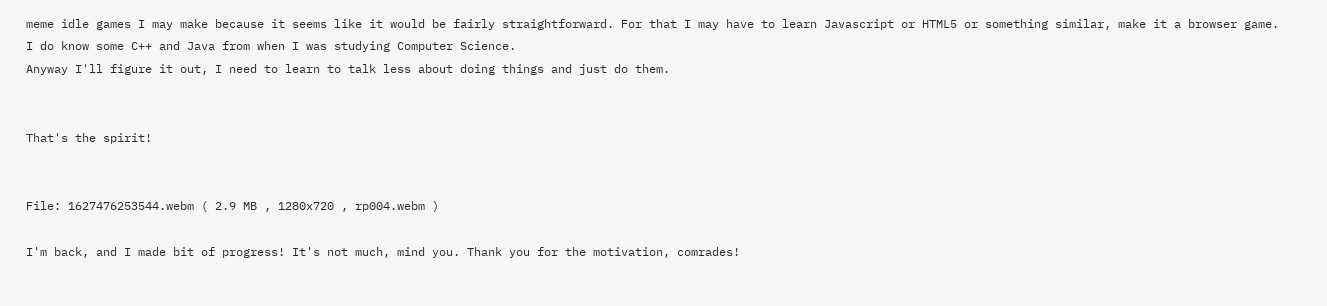meme idle games I may make because it seems like it would be fairly straightforward. For that I may have to learn Javascript or HTML5 or something similar, make it a browser game. I do know some C++ and Java from when I was studying Computer Science.
Anyway I'll figure it out, I need to learn to talk less about doing things and just do them.


That's the spirit!


File: 1627476253544.webm ( 2.9 MB , 1280x720 , rp004.webm )

I'm back, and I made bit of progress! It's not much, mind you. Thank you for the motivation, comrades!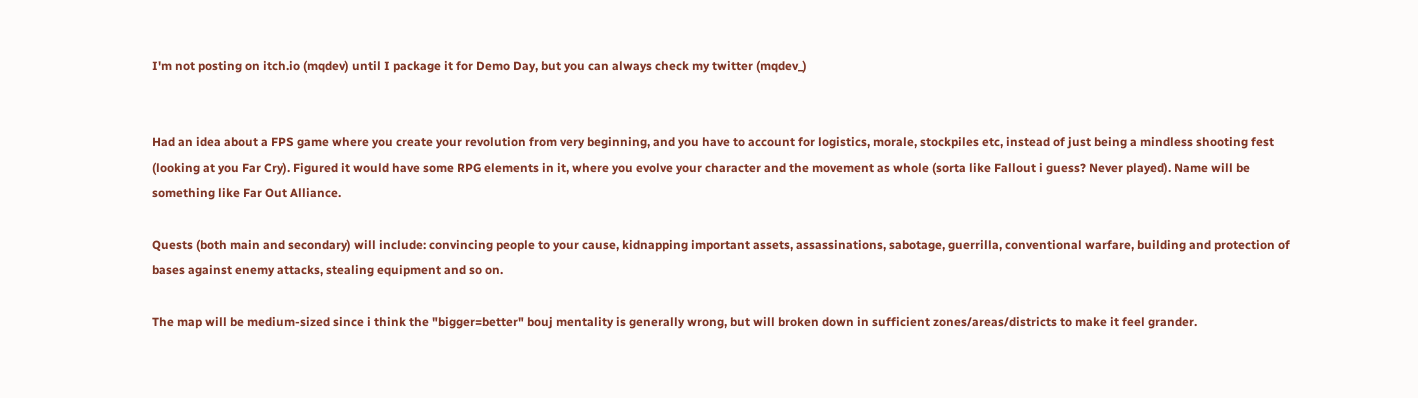I'm not posting on itch.io (mqdev) until I package it for Demo Day, but you can always check my twitter (mqdev_)


Had an idea about a FPS game where you create your revolution from very beginning, and you have to account for logistics, morale, stockpiles etc, instead of just being a mindless shooting fest (looking at you Far Cry). Figured it would have some RPG elements in it, where you evolve your character and the movement as whole (sorta like Fallout i guess? Never played). Name will be something like Far Out Alliance.

Quests (both main and secondary) will include: convincing people to your cause, kidnapping important assets, assassinations, sabotage, guerrilla, conventional warfare, building and protection of bases against enemy attacks, stealing equipment and so on.

The map will be medium-sized since i think the "bigger=better" bouj mentality is generally wrong, but will broken down in sufficient zones/areas/districts to make it feel grander.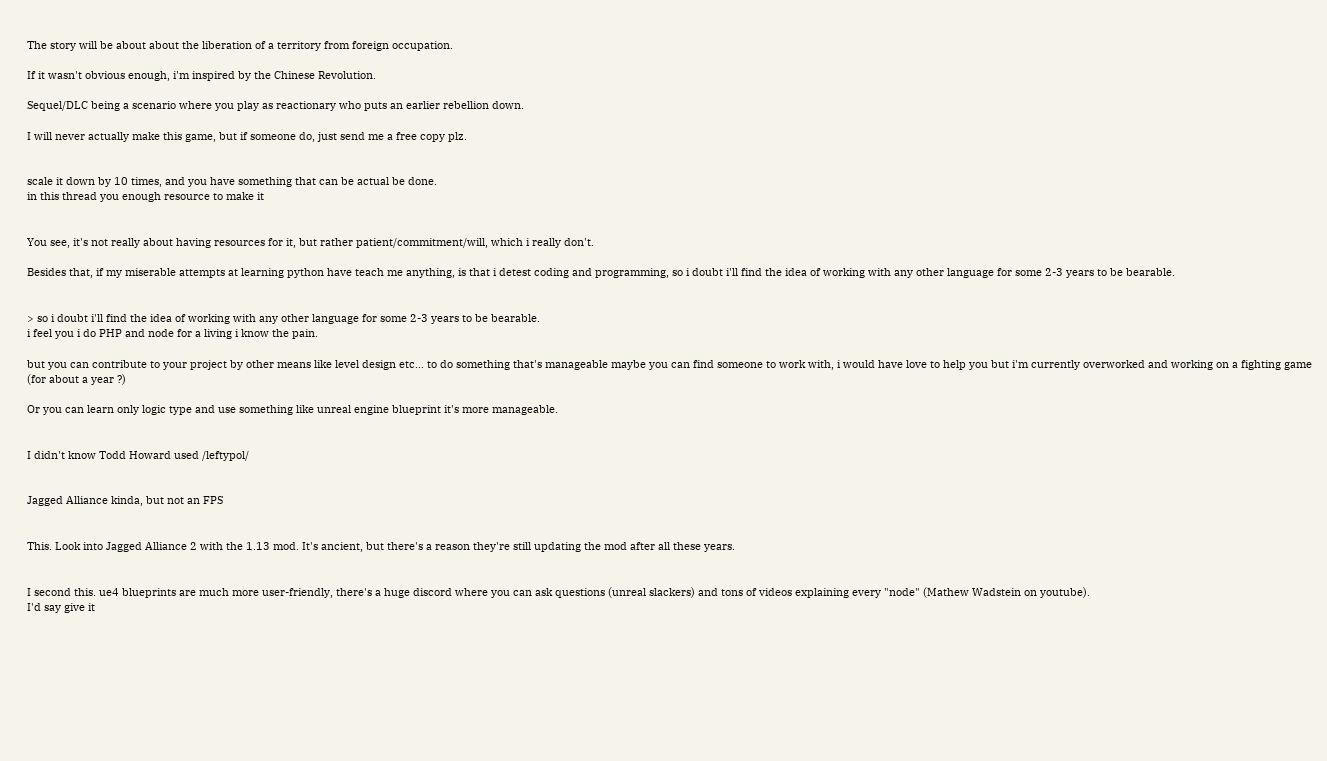The story will be about about the liberation of a territory from foreign occupation.

If it wasn't obvious enough, i'm inspired by the Chinese Revolution.

Sequel/DLC being a scenario where you play as reactionary who puts an earlier rebellion down.

I will never actually make this game, but if someone do, just send me a free copy plz.


scale it down by 10 times, and you have something that can be actual be done.
in this thread you enough resource to make it


You see, it's not really about having resources for it, but rather patient/commitment/will, which i really don't.

Besides that, if my miserable attempts at learning python have teach me anything, is that i detest coding and programming, so i doubt i'll find the idea of working with any other language for some 2-3 years to be bearable.


> so i doubt i'll find the idea of working with any other language for some 2-3 years to be bearable.
i feel you i do PHP and node for a living i know the pain.

but you can contribute to your project by other means like level design etc… to do something that's manageable maybe you can find someone to work with, i would have love to help you but i'm currently overworked and working on a fighting game (for about a year ?)

Or you can learn only logic type and use something like unreal engine blueprint it's more manageable.


I didn't know Todd Howard used /leftypol/


Jagged Alliance kinda, but not an FPS


This. Look into Jagged Alliance 2 with the 1.13 mod. It's ancient, but there's a reason they're still updating the mod after all these years.


I second this. ue4 blueprints are much more user-friendly, there's a huge discord where you can ask questions (unreal slackers) and tons of videos explaining every "node" (Mathew Wadstein on youtube).
I'd say give it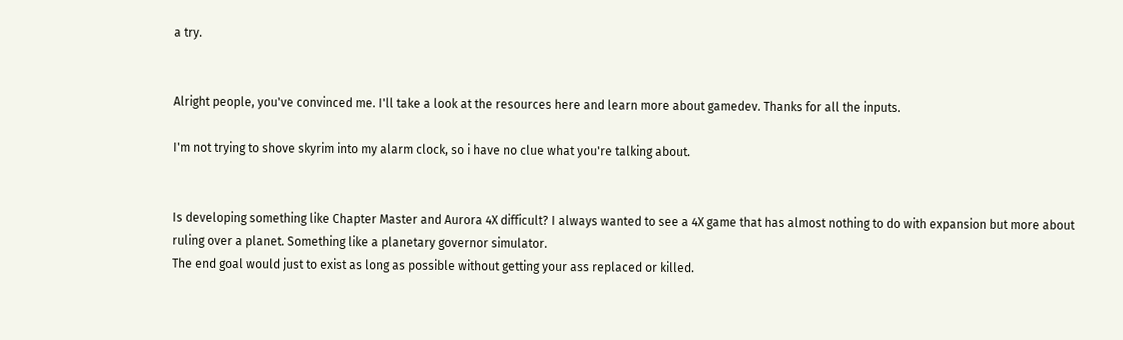a try.


Alright people, you've convinced me. I'll take a look at the resources here and learn more about gamedev. Thanks for all the inputs.

I'm not trying to shove skyrim into my alarm clock, so i have no clue what you're talking about.


Is developing something like Chapter Master and Aurora 4X difficult? I always wanted to see a 4X game that has almost nothing to do with expansion but more about ruling over a planet. Something like a planetary governor simulator.
The end goal would just to exist as long as possible without getting your ass replaced or killed.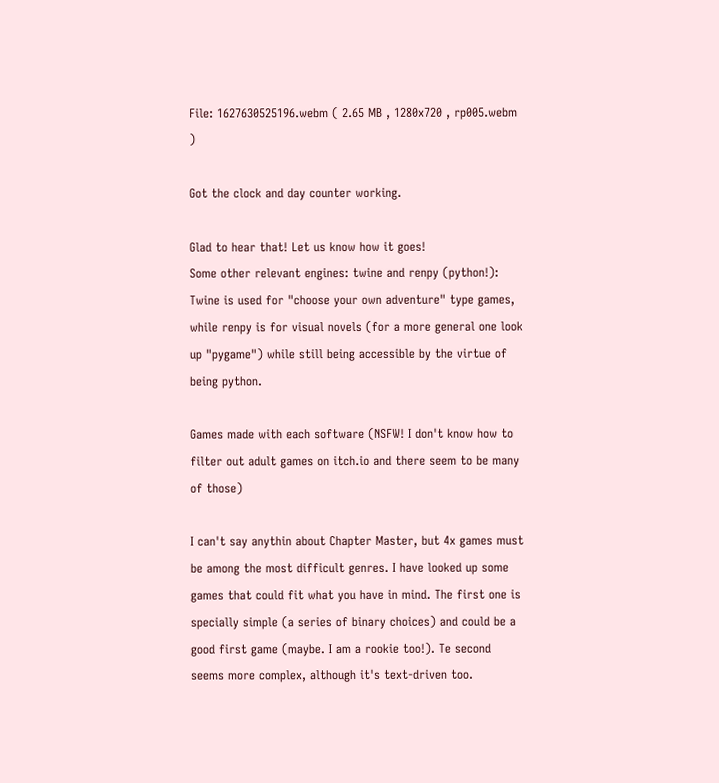File: 1627630525196.webm ( 2.65 MB , 1280x720 , rp005.webm )

Got the clock and day counter working.

Glad to hear that! Let us know how it goes!
Some other relevant engines: twine and renpy (python!):
Twine is used for "choose your own adventure" type games, while renpy is for visual novels (for a more general one look up "pygame") while still being accessible by the virtue of being python.

Games made with each software (NSFW! I don't know how to filter out adult games on itch.io and there seem to be many of those)

I can't say anythin about Chapter Master, but 4x games must be among the most difficult genres. I have looked up some games that could fit what you have in mind. The first one is specially simple (a series of binary choices) and could be a good first game (maybe. I am a rookie too!). Te second seems more complex, although it's text-driven too.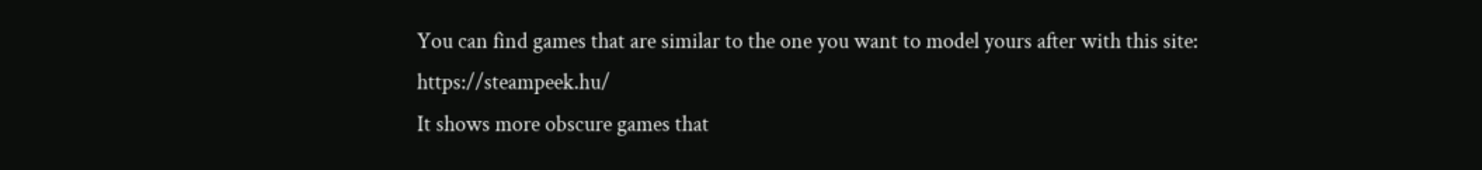You can find games that are similar to the one you want to model yours after with this site: https://steampeek.hu/
It shows more obscure games that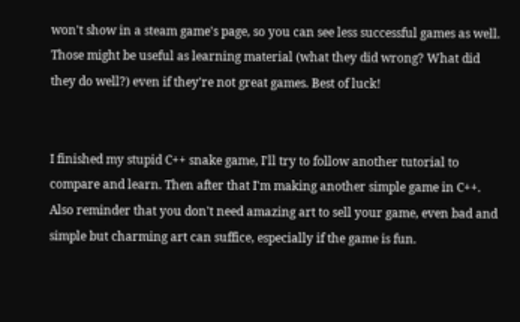won't show in a steam game's page, so you can see less successful games as well. Those might be useful as learning material (what they did wrong? What did they do well?) even if they're not great games. Best of luck!


I finished my stupid C++ snake game, I'll try to follow another tutorial to compare and learn. Then after that I'm making another simple game in C++.
Also reminder that you don't need amazing art to sell your game, even bad and simple but charming art can suffice, especially if the game is fun.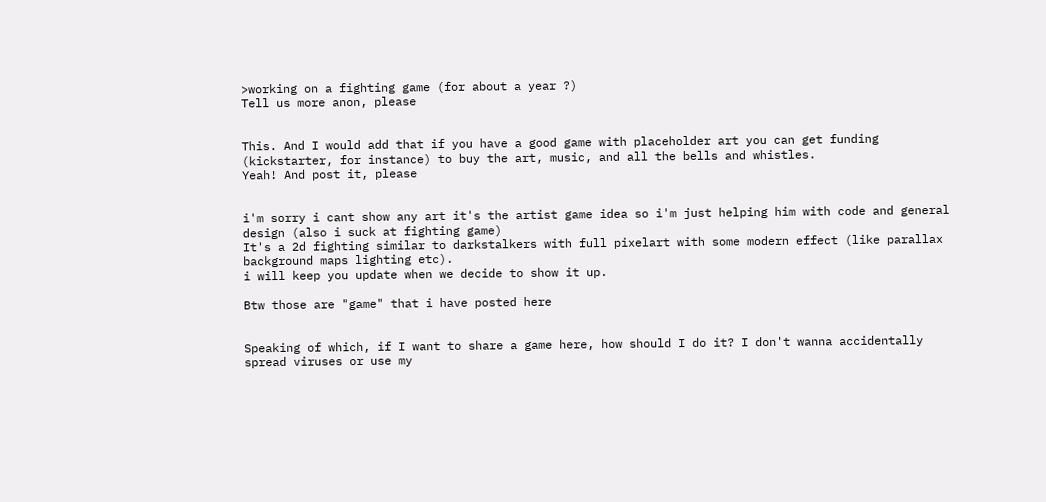>working on a fighting game (for about a year ?)
Tell us more anon, please


This. And I would add that if you have a good game with placeholder art you can get funding (kickstarter, for instance) to buy the art, music, and all the bells and whistles.
Yeah! And post it, please


i'm sorry i cant show any art it's the artist game idea so i'm just helping him with code and general design (also i suck at fighting game)
It's a 2d fighting similar to darkstalkers with full pixelart with some modern effect (like parallax background maps lighting etc).
i will keep you update when we decide to show it up.

Btw those are "game" that i have posted here


Speaking of which, if I want to share a game here, how should I do it? I don't wanna accidentally spread viruses or use my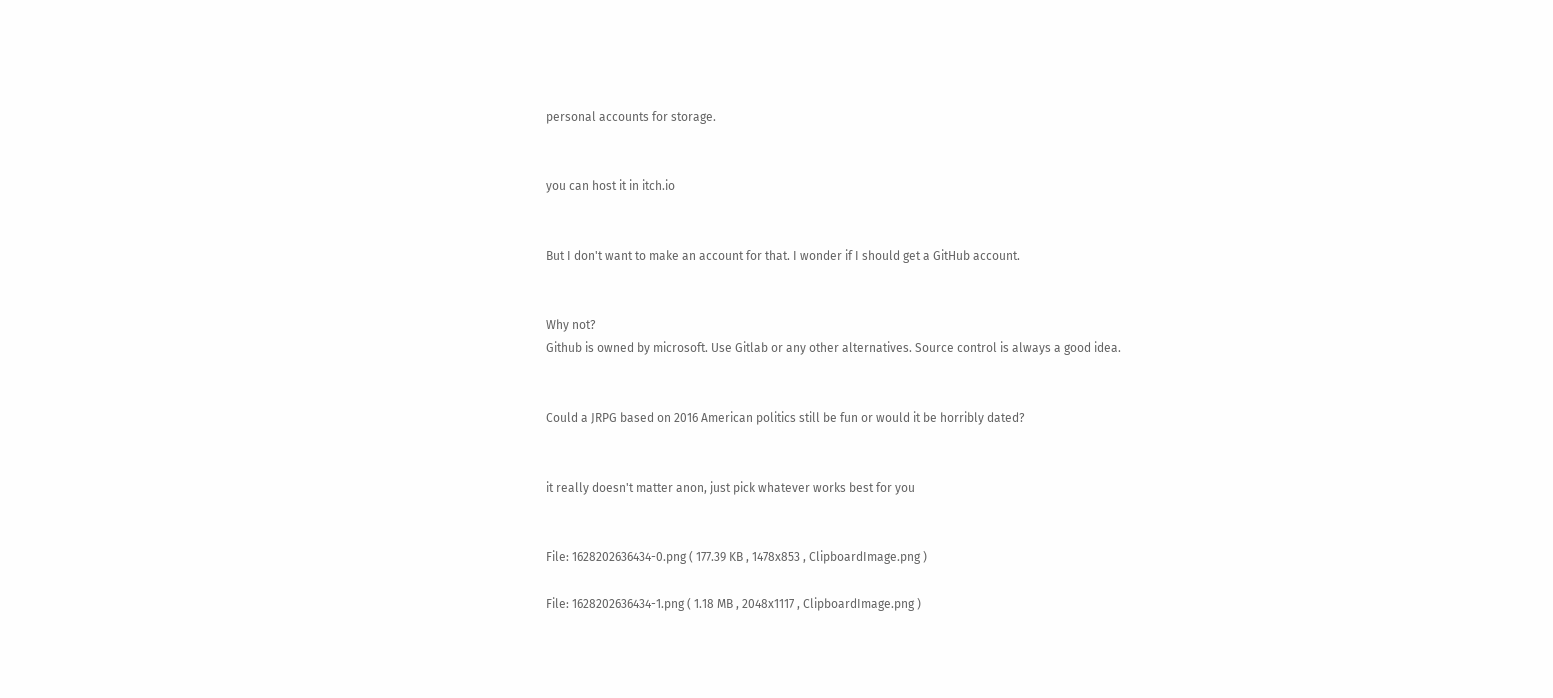personal accounts for storage.


you can host it in itch.io


But I don't want to make an account for that. I wonder if I should get a GitHub account.


Why not?
Github is owned by microsoft. Use Gitlab or any other alternatives. Source control is always a good idea.


Could a JRPG based on 2016 American politics still be fun or would it be horribly dated?


it really doesn't matter anon, just pick whatever works best for you


File: 1628202636434-0.png ( 177.39 KB , 1478x853 , ClipboardImage.png )

File: 1628202636434-1.png ( 1.18 MB , 2048x1117 , ClipboardImage.png )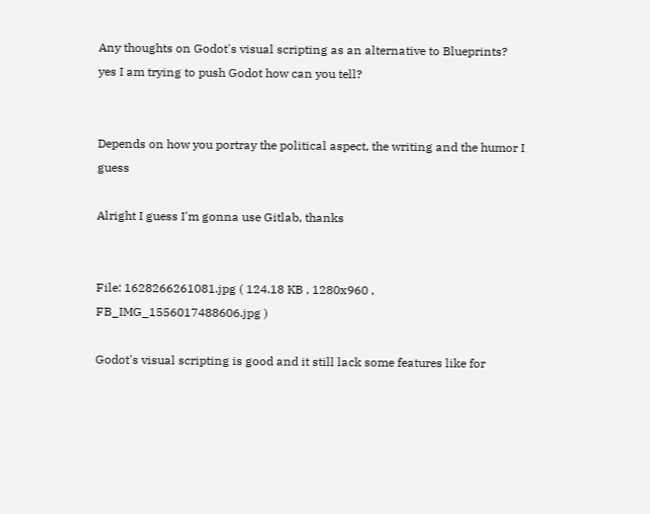Any thoughts on Godot's visual scripting as an alternative to Blueprints?
yes I am trying to push Godot how can you tell?


Depends on how you portray the political aspect, the writing and the humor I guess

Alright I guess I'm gonna use Gitlab, thanks


File: 1628266261081.jpg ( 124.18 KB , 1280x960 , FB_IMG_1556017488606.jpg )

Godot's visual scripting is good and it still lack some features like for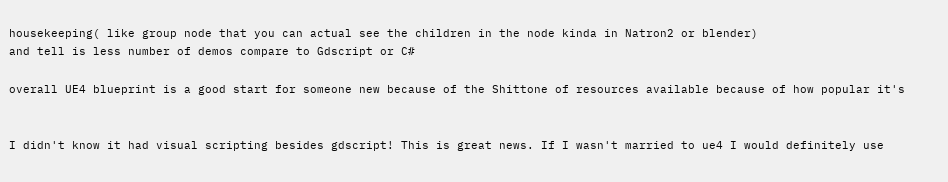housekeeping( like group node that you can actual see the children in the node kinda in Natron2 or blender)
and tell is less number of demos compare to Gdscript or C#

overall UE4 blueprint is a good start for someone new because of the Shittone of resources available because of how popular it's


I didn't know it had visual scripting besides gdscript! This is great news. If I wasn't married to ue4 I would definitely use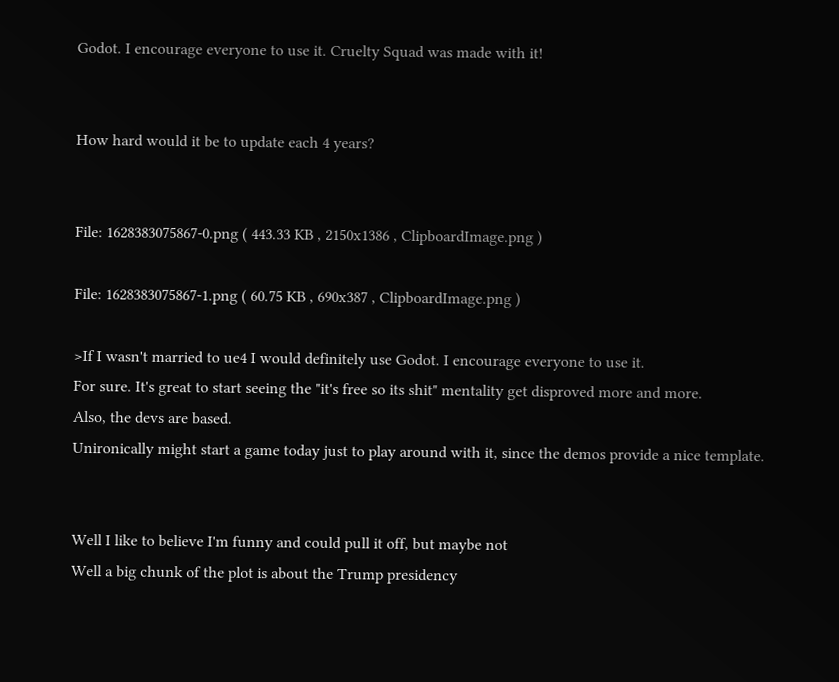Godot. I encourage everyone to use it. Cruelty Squad was made with it!


How hard would it be to update each 4 years?


File: 1628383075867-0.png ( 443.33 KB , 2150x1386 , ClipboardImage.png )

File: 1628383075867-1.png ( 60.75 KB , 690x387 , ClipboardImage.png )

>If I wasn't married to ue4 I would definitely use Godot. I encourage everyone to use it.
For sure. It's great to start seeing the "it's free so its shit" mentality get disproved more and more.
Also, the devs are based.
Unironically might start a game today just to play around with it, since the demos provide a nice template.


Well I like to believe I'm funny and could pull it off, but maybe not
Well a big chunk of the plot is about the Trump presidency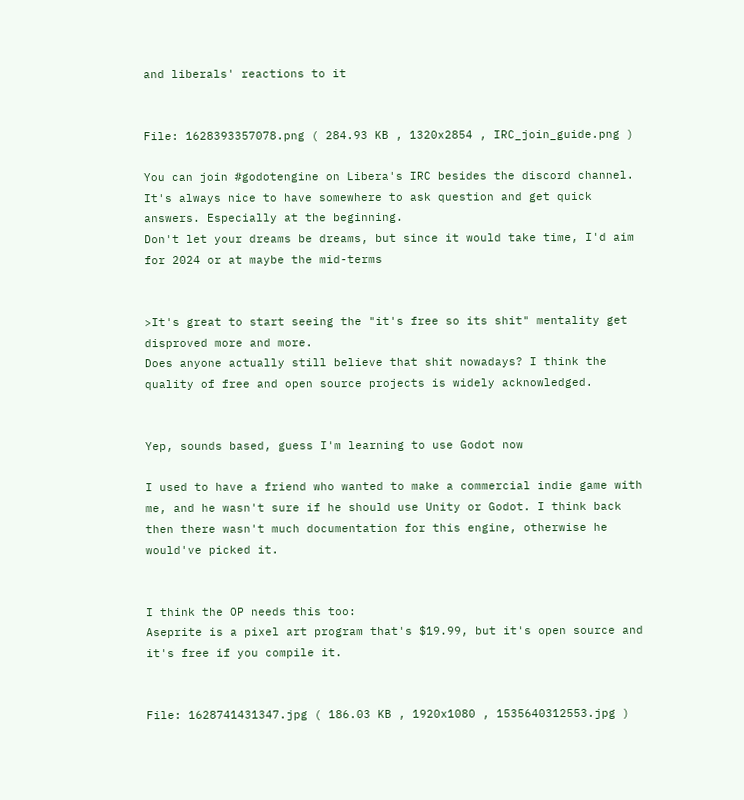and liberals' reactions to it


File: 1628393357078.png ( 284.93 KB , 1320x2854 , IRC_join_guide.png )

You can join #godotengine on Libera's IRC besides the discord channel. It's always nice to have somewhere to ask question and get quick answers. Especially at the beginning.
Don't let your dreams be dreams, but since it would take time, I'd aim for 2024 or at maybe the mid-terms


>It's great to start seeing the "it's free so its shit" mentality get disproved more and more.
Does anyone actually still believe that shit nowadays? I think the quality of free and open source projects is widely acknowledged.


Yep, sounds based, guess I'm learning to use Godot now

I used to have a friend who wanted to make a commercial indie game with me, and he wasn't sure if he should use Unity or Godot. I think back then there wasn't much documentation for this engine, otherwise he would've picked it.


I think the OP needs this too:
Aseprite is a pixel art program that's $19.99, but it's open source and it's free if you compile it.


File: 1628741431347.jpg ( 186.03 KB , 1920x1080 , 1535640312553.jpg )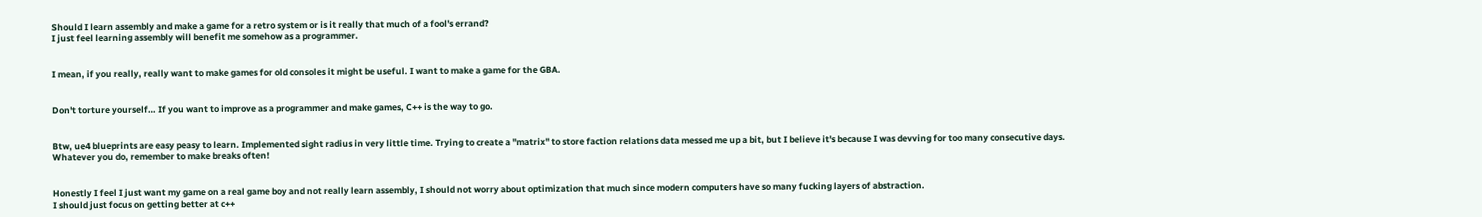Should I learn assembly and make a game for a retro system or is it really that much of a fool's errand?
I just feel learning assembly will benefit me somehow as a programmer.


I mean, if you really, really want to make games for old consoles it might be useful. I want to make a game for the GBA.


Don't torture yourself… If you want to improve as a programmer and make games, C++ is the way to go.


Btw, ue4 blueprints are easy peasy to learn. Implemented sight radius in very little time. Trying to create a "matrix" to store faction relations data messed me up a bit, but I believe it's because I was devving for too many consecutive days.
Whatever you do, remember to make breaks often!


Honestly I feel I just want my game on a real game boy and not really learn assembly, I should not worry about optimization that much since modern computers have so many fucking layers of abstraction.
I should just focus on getting better at c++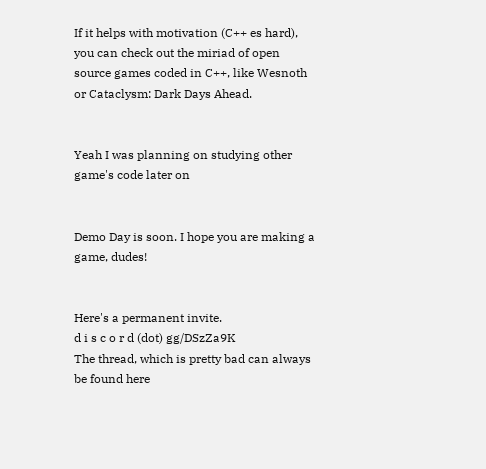If it helps with motivation (C++ es hard), you can check out the miriad of open source games coded in C++, like Wesnoth or Cataclysm: Dark Days Ahead.


Yeah I was planning on studying other game's code later on


Demo Day is soon. I hope you are making a game, dudes!


Here's a permanent invite.
d i s c o r d (dot) gg/DSzZa9K
The thread, which is pretty bad can always be found here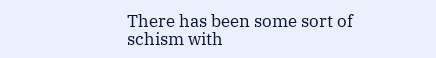There has been some sort of schism with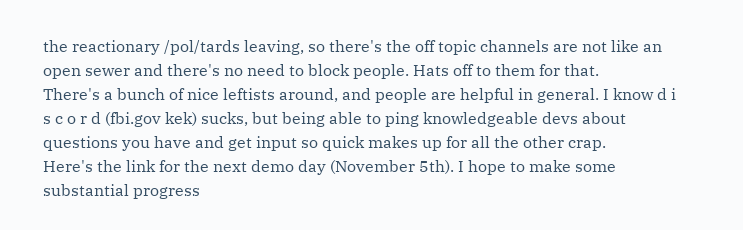the reactionary /pol/tards leaving, so there's the off topic channels are not like an open sewer and there's no need to block people. Hats off to them for that.
There's a bunch of nice leftists around, and people are helpful in general. I know d i s c o r d (fbi.gov kek) sucks, but being able to ping knowledgeable devs about questions you have and get input so quick makes up for all the other crap.
Here's the link for the next demo day (November 5th). I hope to make some substantial progress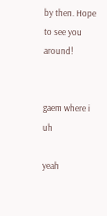by then. Hope to see you around!


gaem where i uh

yeah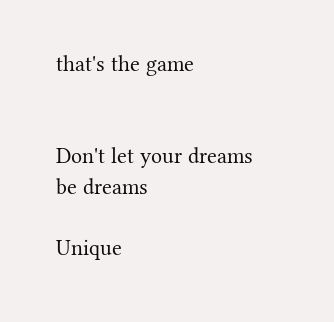that's the game


Don't let your dreams be dreams

Unique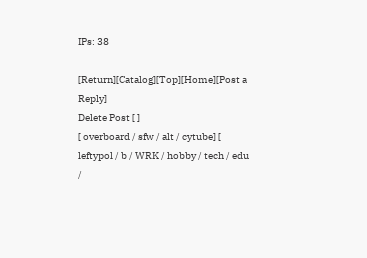IPs: 38

[Return][Catalog][Top][Home][Post a Reply]
Delete Post [ ]
[ overboard / sfw / alt / cytube] [ leftypol / b / WRK / hobby / tech / edu /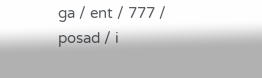ga / ent / 777 / posad / i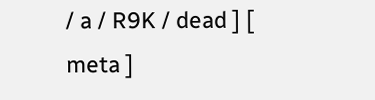/ a / R9K / dead ] [ meta ]